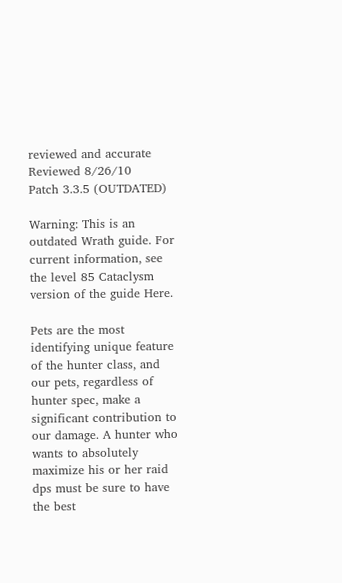reviewed and accurate
Reviewed 8/26/10
Patch 3.3.5 (OUTDATED)

Warning: This is an outdated Wrath guide. For current information, see the level 85 Cataclysm version of the guide Here.

Pets are the most identifying unique feature of the hunter class, and our pets, regardless of hunter spec, make a significant contribution to our damage. A hunter who wants to absolutely maximize his or her raid dps must be sure to have the best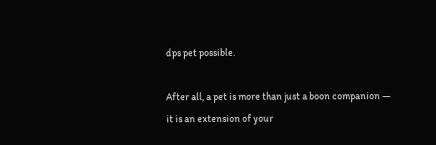dps pet possible.

After all, a pet is more than just a boon companion — it is an extension of your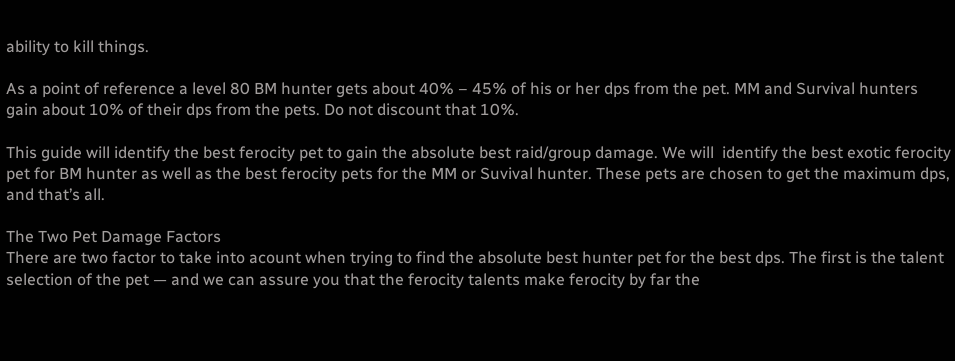ability to kill things.

As a point of reference a level 80 BM hunter gets about 40% – 45% of his or her dps from the pet. MM and Survival hunters gain about 10% of their dps from the pets. Do not discount that 10%.

This guide will identify the best ferocity pet to gain the absolute best raid/group damage. We will  identify the best exotic ferocity pet for BM hunter as well as the best ferocity pets for the MM or Suvival hunter. These pets are chosen to get the maximum dps, and that’s all.

The Two Pet Damage Factors
There are two factor to take into acount when trying to find the absolute best hunter pet for the best dps. The first is the talent selection of the pet — and we can assure you that the ferocity talents make ferocity by far the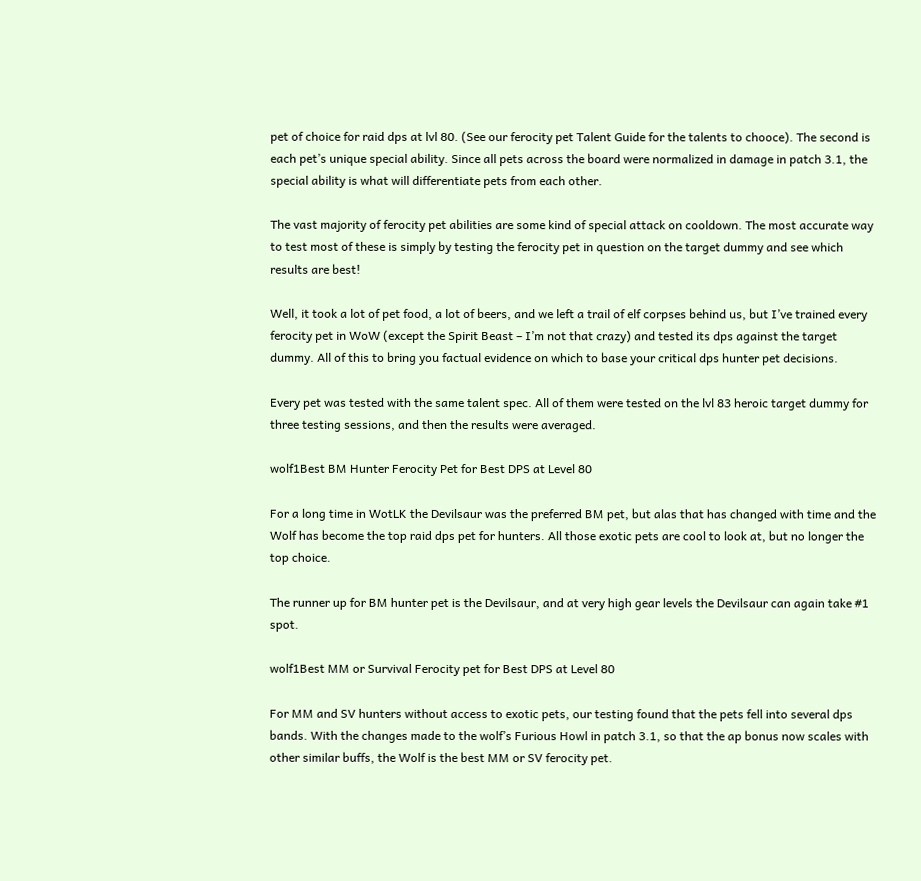pet of choice for raid dps at lvl 80. (See our ferocity pet Talent Guide for the talents to chooce). The second is each pet’s unique special ability. Since all pets across the board were normalized in damage in patch 3.1, the special ability is what will differentiate pets from each other.

The vast majority of ferocity pet abilities are some kind of special attack on cooldown. The most accurate way to test most of these is simply by testing the ferocity pet in question on the target dummy and see which results are best!

Well, it took a lot of pet food, a lot of beers, and we left a trail of elf corpses behind us, but I’ve trained every ferocity pet in WoW (except the Spirit Beast – I’m not that crazy) and tested its dps against the target dummy. All of this to bring you factual evidence on which to base your critical dps hunter pet decisions.

Every pet was tested with the same talent spec. All of them were tested on the lvl 83 heroic target dummy for three testing sessions, and then the results were averaged.

wolf1Best BM Hunter Ferocity Pet for Best DPS at Level 80

For a long time in WotLK the Devilsaur was the preferred BM pet, but alas that has changed with time and the Wolf has become the top raid dps pet for hunters. All those exotic pets are cool to look at, but no longer the top choice.

The runner up for BM hunter pet is the Devilsaur, and at very high gear levels the Devilsaur can again take #1 spot.

wolf1Best MM or Survival Ferocity pet for Best DPS at Level 80

For MM and SV hunters without access to exotic pets, our testing found that the pets fell into several dps bands. With the changes made to the wolf’s Furious Howl in patch 3.1, so that the ap bonus now scales with other similar buffs, the Wolf is the best MM or SV ferocity pet.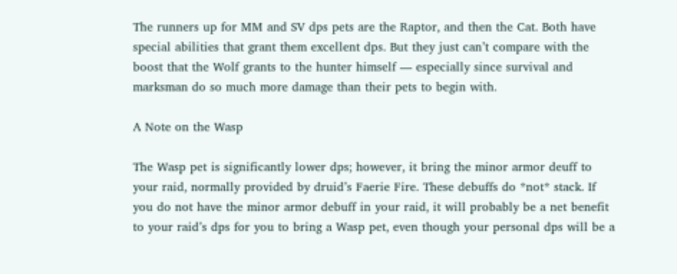The runners up for MM and SV dps pets are the Raptor, and then the Cat. Both have special abilities that grant them excellent dps. But they just can’t compare with the boost that the Wolf grants to the hunter himself — especially since survival and marksman do so much more damage than their pets to begin with.

A Note on the Wasp

The Wasp pet is significantly lower dps; however, it bring the minor armor deuff to your raid, normally provided by druid’s Faerie Fire. These debuffs do *not* stack. If you do not have the minor armor debuff in your raid, it will probably be a net benefit to your raid’s dps for you to bring a Wasp pet, even though your personal dps will be a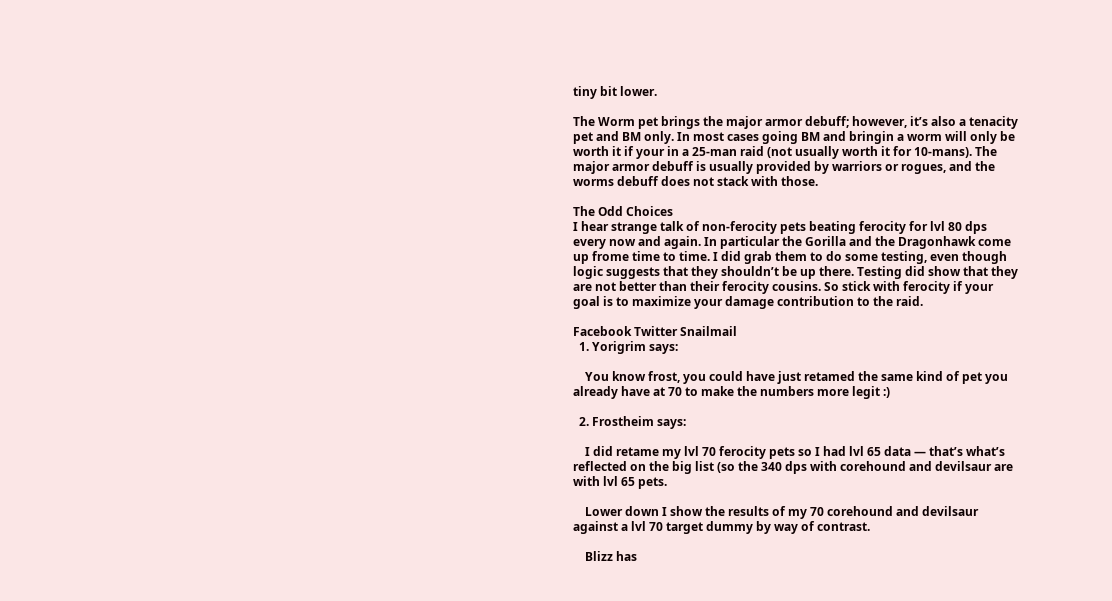tiny bit lower.

The Worm pet brings the major armor debuff; however, it’s also a tenacity pet and BM only. In most cases going BM and bringin a worm will only be worth it if your in a 25-man raid (not usually worth it for 10-mans). The major armor debuff is usually provided by warriors or rogues, and the worms debuff does not stack with those.

The Odd Choices
I hear strange talk of non-ferocity pets beating ferocity for lvl 80 dps every now and again. In particular the Gorilla and the Dragonhawk come up frome time to time. I did grab them to do some testing, even though logic suggests that they shouldn’t be up there. Testing did show that they are not better than their ferocity cousins. So stick with ferocity if your goal is to maximize your damage contribution to the raid.

Facebook Twitter Snailmail
  1. Yorigrim says:

    You know frost, you could have just retamed the same kind of pet you already have at 70 to make the numbers more legit :)

  2. Frostheim says:

    I did retame my lvl 70 ferocity pets so I had lvl 65 data — that’s what’s reflected on the big list (so the 340 dps with corehound and devilsaur are with lvl 65 pets.

    Lower down I show the results of my 70 corehound and devilsaur against a lvl 70 target dummy by way of contrast.

    Blizz has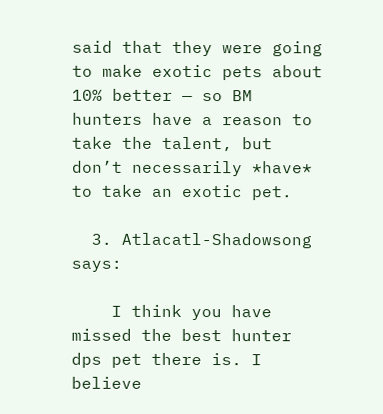said that they were going to make exotic pets about 10% better — so BM hunters have a reason to take the talent, but don’t necessarily *have* to take an exotic pet.

  3. Atlacatl-Shadowsong says:

    I think you have missed the best hunter dps pet there is. I believe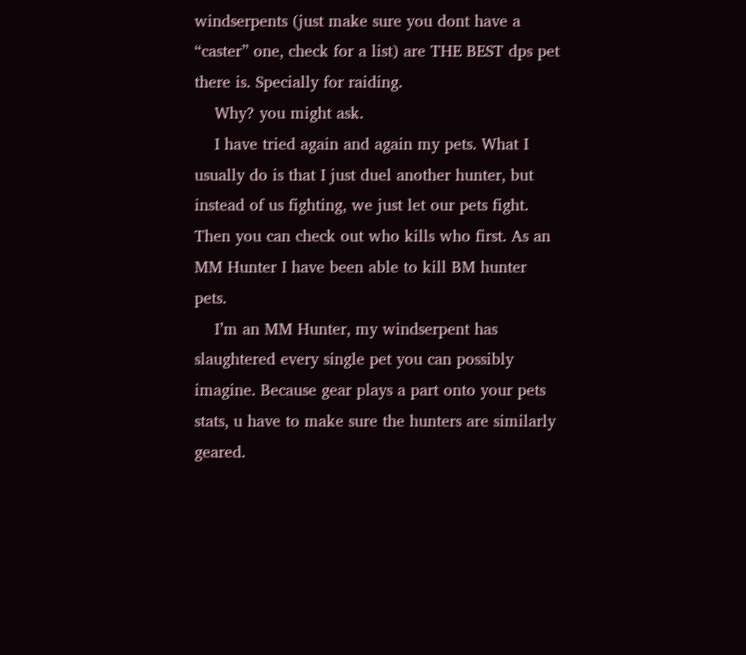windserpents (just make sure you dont have a “caster” one, check for a list) are THE BEST dps pet there is. Specially for raiding.
    Why? you might ask.
    I have tried again and again my pets. What I usually do is that I just duel another hunter, but instead of us fighting, we just let our pets fight. Then you can check out who kills who first. As an MM Hunter I have been able to kill BM hunter pets.
    I’m an MM Hunter, my windserpent has slaughtered every single pet you can possibly imagine. Because gear plays a part onto your pets stats, u have to make sure the hunters are similarly geared.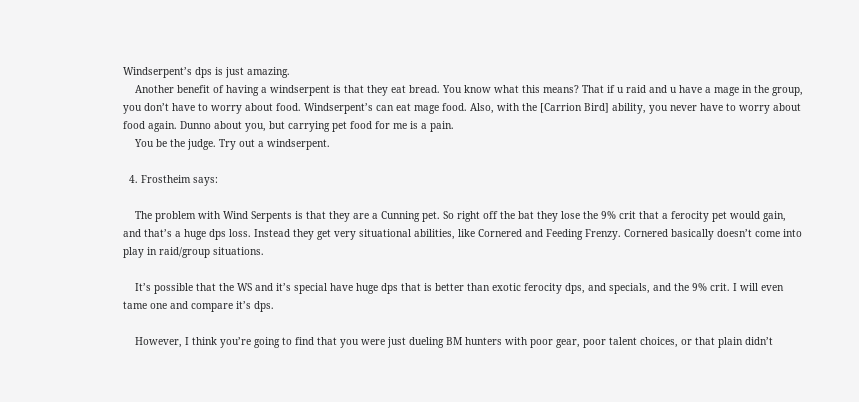Windserpent’s dps is just amazing.
    Another benefit of having a windserpent is that they eat bread. You know what this means? That if u raid and u have a mage in the group, you don’t have to worry about food. Windserpent’s can eat mage food. Also, with the [Carrion Bird] ability, you never have to worry about food again. Dunno about you, but carrying pet food for me is a pain.
    You be the judge. Try out a windserpent.

  4. Frostheim says:

    The problem with Wind Serpents is that they are a Cunning pet. So right off the bat they lose the 9% crit that a ferocity pet would gain, and that’s a huge dps loss. Instead they get very situational abilities, like Cornered and Feeding Frenzy. Cornered basically doesn’t come into play in raid/group situations.

    It’s possible that the WS and it’s special have huge dps that is better than exotic ferocity dps, and specials, and the 9% crit. I will even tame one and compare it’s dps.

    However, I think you’re going to find that you were just dueling BM hunters with poor gear, poor talent choices, or that plain didn’t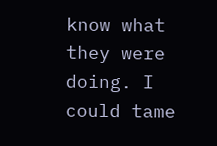know what they were doing. I could tame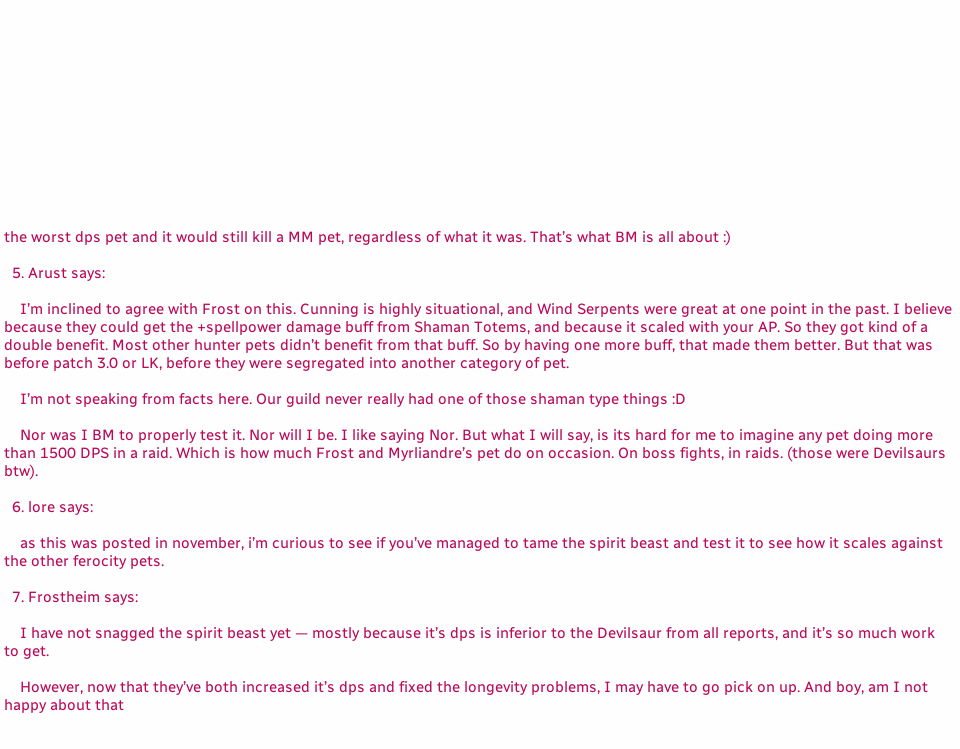the worst dps pet and it would still kill a MM pet, regardless of what it was. That’s what BM is all about :)

  5. Arust says:

    I’m inclined to agree with Frost on this. Cunning is highly situational, and Wind Serpents were great at one point in the past. I believe because they could get the +spellpower damage buff from Shaman Totems, and because it scaled with your AP. So they got kind of a double benefit. Most other hunter pets didn’t benefit from that buff. So by having one more buff, that made them better. But that was before patch 3.0 or LK, before they were segregated into another category of pet.

    I’m not speaking from facts here. Our guild never really had one of those shaman type things :D

    Nor was I BM to properly test it. Nor will I be. I like saying Nor. But what I will say, is its hard for me to imagine any pet doing more than 1500 DPS in a raid. Which is how much Frost and Myrliandre’s pet do on occasion. On boss fights, in raids. (those were Devilsaurs btw).

  6. lore says:

    as this was posted in november, i’m curious to see if you’ve managed to tame the spirit beast and test it to see how it scales against the other ferocity pets.

  7. Frostheim says:

    I have not snagged the spirit beast yet — mostly because it’s dps is inferior to the Devilsaur from all reports, and it’s so much work to get.

    However, now that they’ve both increased it’s dps and fixed the longevity problems, I may have to go pick on up. And boy, am I not happy about that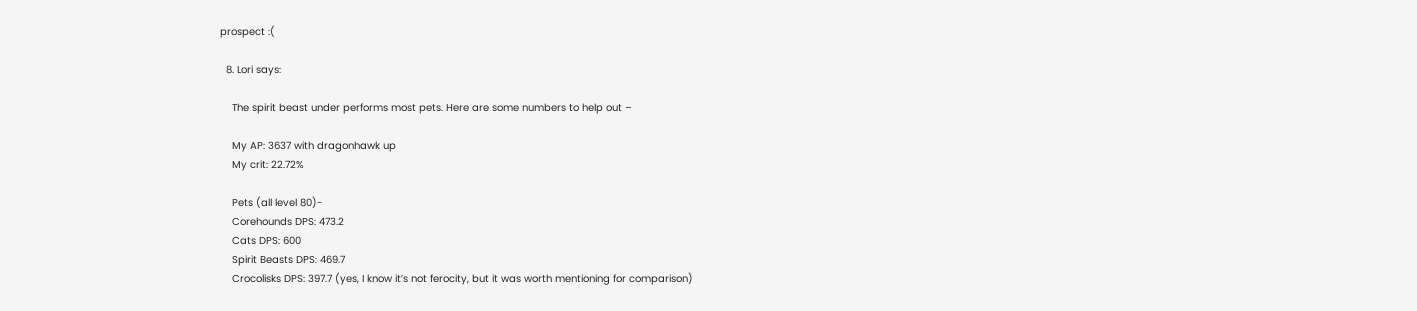prospect :(

  8. Lori says:

    The spirit beast under performs most pets. Here are some numbers to help out –

    My AP: 3637 with dragonhawk up
    My crit: 22.72%

    Pets (all level 80)-
    Corehounds DPS: 473.2
    Cats DPS: 600
    Spirit Beasts DPS: 469.7
    Crocolisks DPS: 397.7 (yes, I know it’s not ferocity, but it was worth mentioning for comparison)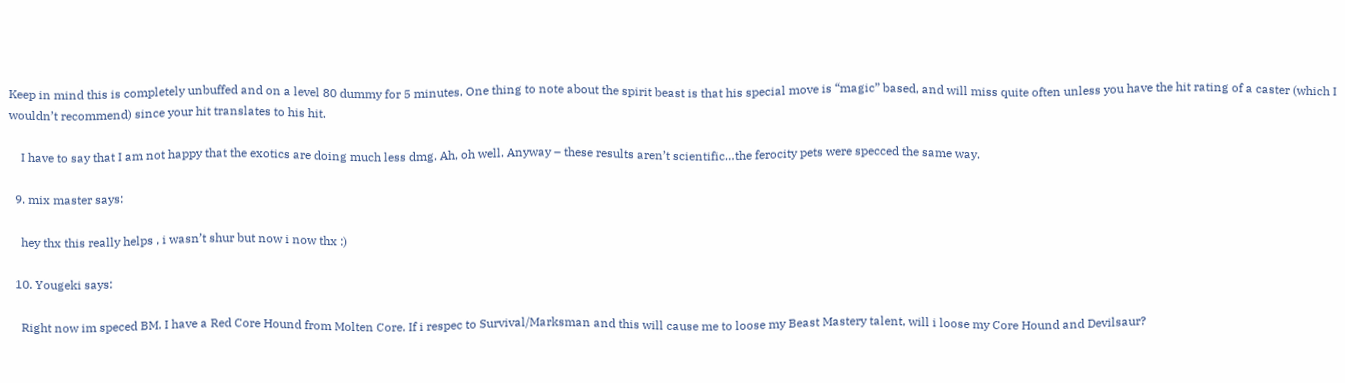Keep in mind this is completely unbuffed and on a level 80 dummy for 5 minutes. One thing to note about the spirit beast is that his special move is “magic” based, and will miss quite often unless you have the hit rating of a caster (which I wouldn’t recommend) since your hit translates to his hit.

    I have to say that I am not happy that the exotics are doing much less dmg. Ah, oh well. Anyway – these results aren’t scientific…the ferocity pets were specced the same way.

  9. mix master says:

    hey thx this really helps , i wasn’t shur but now i now thx :)

  10. Yougeki says:

    Right now im speced BM. I have a Red Core Hound from Molten Core. If i respec to Survival/Marksman and this will cause me to loose my Beast Mastery talent, will i loose my Core Hound and Devilsaur?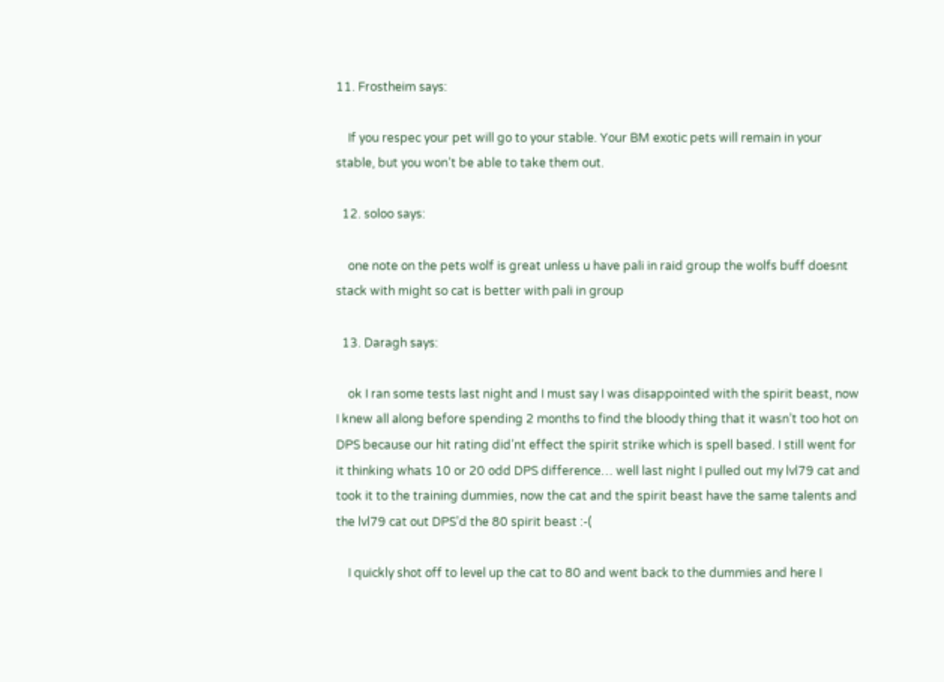11. Frostheim says:

    If you respec your pet will go to your stable. Your BM exotic pets will remain in your stable, but you won’t be able to take them out.

  12. soloo says:

    one note on the pets wolf is great unless u have pali in raid group the wolfs buff doesnt stack with might so cat is better with pali in group

  13. Daragh says:

    ok I ran some tests last night and I must say I was disappointed with the spirit beast, now I knew all along before spending 2 months to find the bloody thing that it wasn’t too hot on DPS because our hit rating did’nt effect the spirit strike which is spell based. I still went for it thinking whats 10 or 20 odd DPS difference… well last night I pulled out my lvl79 cat and took it to the training dummies, now the cat and the spirit beast have the same talents and the lvl79 cat out DPS’d the 80 spirit beast :-(

    I quickly shot off to level up the cat to 80 and went back to the dummies and here I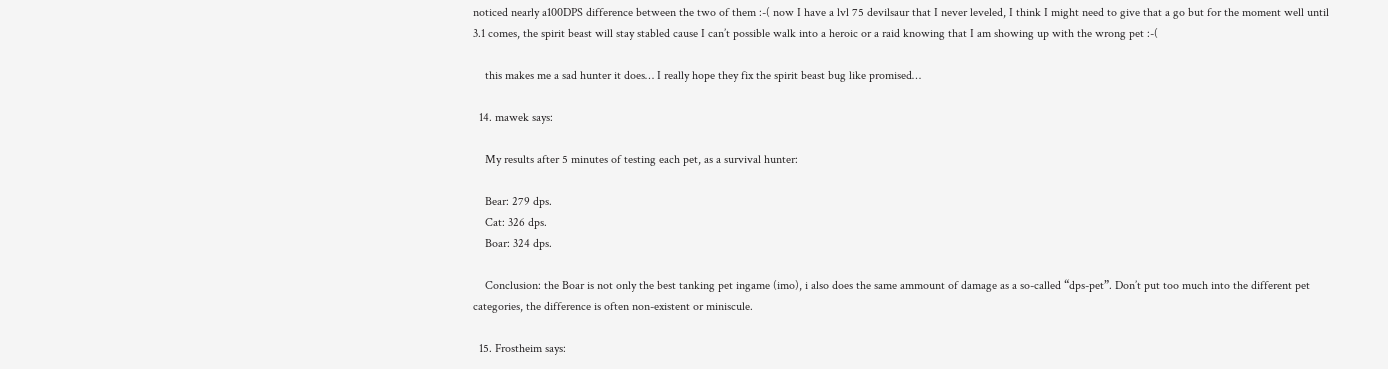noticed nearly a100DPS difference between the two of them :-( now I have a lvl 75 devilsaur that I never leveled, I think I might need to give that a go but for the moment well until 3.1 comes, the spirit beast will stay stabled cause I can’t possible walk into a heroic or a raid knowing that I am showing up with the wrong pet :-(

    this makes me a sad hunter it does… I really hope they fix the spirit beast bug like promised…

  14. mawek says:

    My results after 5 minutes of testing each pet, as a survival hunter:

    Bear: 279 dps.
    Cat: 326 dps.
    Boar: 324 dps.

    Conclusion: the Boar is not only the best tanking pet ingame (imo), i also does the same ammount of damage as a so-called “dps-pet”. Don’t put too much into the different pet categories, the difference is often non-existent or miniscule.

  15. Frostheim says: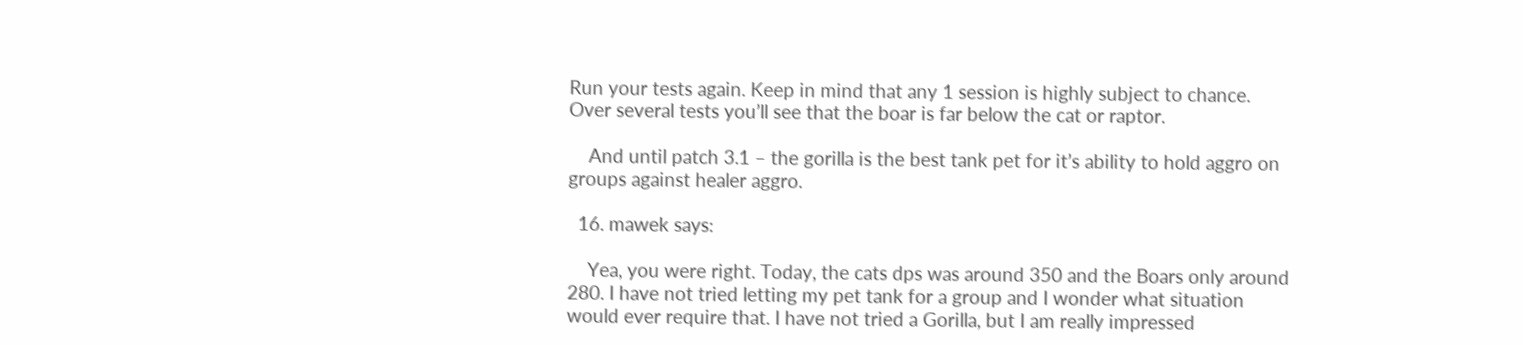Run your tests again. Keep in mind that any 1 session is highly subject to chance. Over several tests you’ll see that the boar is far below the cat or raptor.

    And until patch 3.1 – the gorilla is the best tank pet for it’s ability to hold aggro on groups against healer aggro.

  16. mawek says:

    Yea, you were right. Today, the cats dps was around 350 and the Boars only around 280. I have not tried letting my pet tank for a group and I wonder what situation would ever require that. I have not tried a Gorilla, but I am really impressed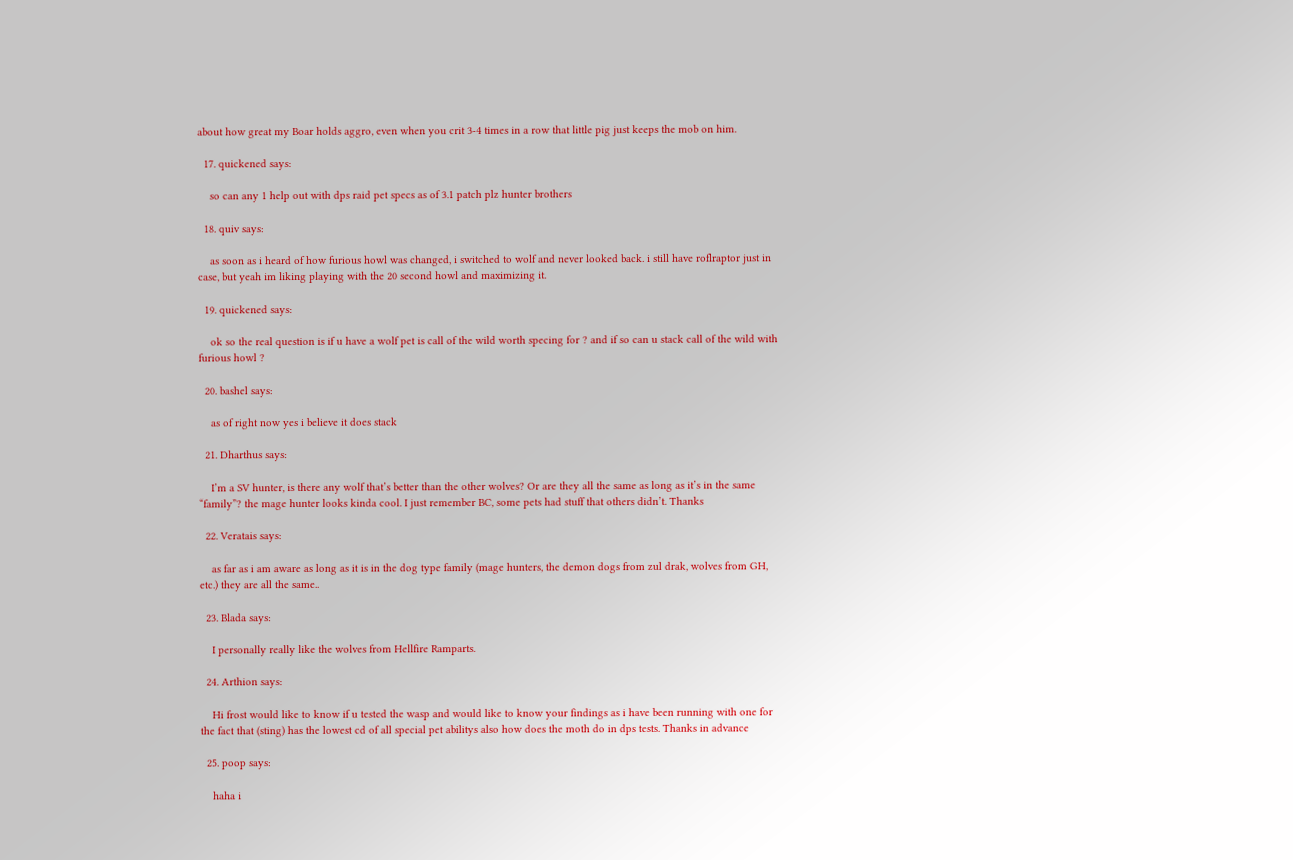about how great my Boar holds aggro, even when you crit 3-4 times in a row that little pig just keeps the mob on him.

  17. quickened says:

    so can any 1 help out with dps raid pet specs as of 3.1 patch plz hunter brothers

  18. quiv says:

    as soon as i heard of how furious howl was changed, i switched to wolf and never looked back. i still have roflraptor just in case, but yeah im liking playing with the 20 second howl and maximizing it.

  19. quickened says:

    ok so the real question is if u have a wolf pet is call of the wild worth specing for ? and if so can u stack call of the wild with furious howl ?

  20. bashel says:

    as of right now yes i believe it does stack

  21. Dharthus says:

    I’m a SV hunter, is there any wolf that’s better than the other wolves? Or are they all the same as long as it’s in the same “family”? the mage hunter looks kinda cool. I just remember BC, some pets had stuff that others didn’t. Thanks

  22. Veratais says:

    as far as i am aware as long as it is in the dog type family (mage hunters, the demon dogs from zul drak, wolves from GH, etc.) they are all the same..

  23. Blada says:

    I personally really like the wolves from Hellfire Ramparts.

  24. Arthion says:

    Hi frost would like to know if u tested the wasp and would like to know your findings as i have been running with one for the fact that (sting) has the lowest cd of all special pet abilitys also how does the moth do in dps tests. Thanks in advance

  25. poop says:

    haha i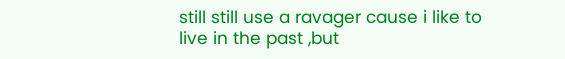still still use a ravager cause i like to live in the past ,but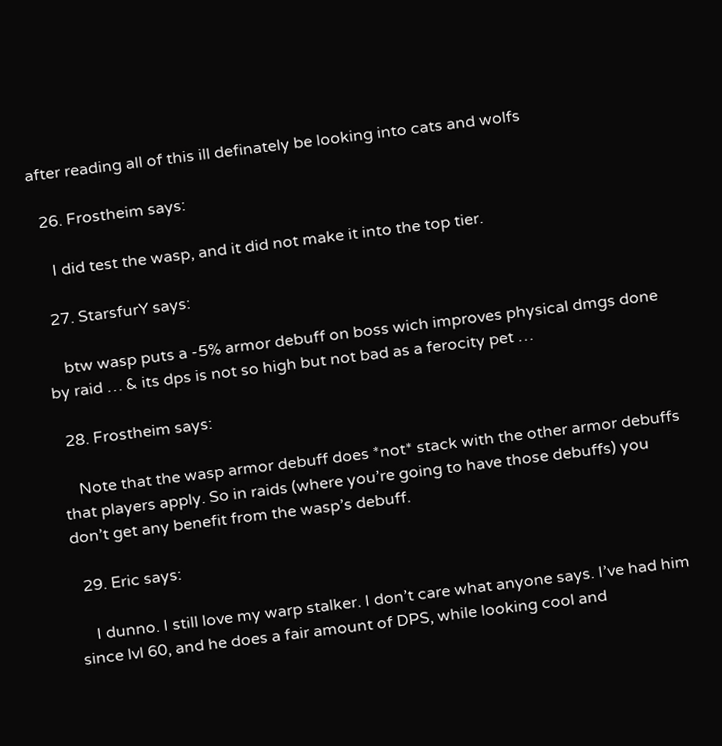after reading all of this ill definately be looking into cats and wolfs

  26. Frostheim says:

    I did test the wasp, and it did not make it into the top tier.

  27. StarsfurY says:

    btw wasp puts a -5% armor debuff on boss wich improves physical dmgs done by raid … & its dps is not so high but not bad as a ferocity pet …

  28. Frostheim says:

    Note that the wasp armor debuff does *not* stack with the other armor debuffs that players apply. So in raids (where you’re going to have those debuffs) you don’t get any benefit from the wasp’s debuff.

  29. Eric says:

    I dunno. I still love my warp stalker. I don’t care what anyone says. I’ve had him since lvl 60, and he does a fair amount of DPS, while looking cool and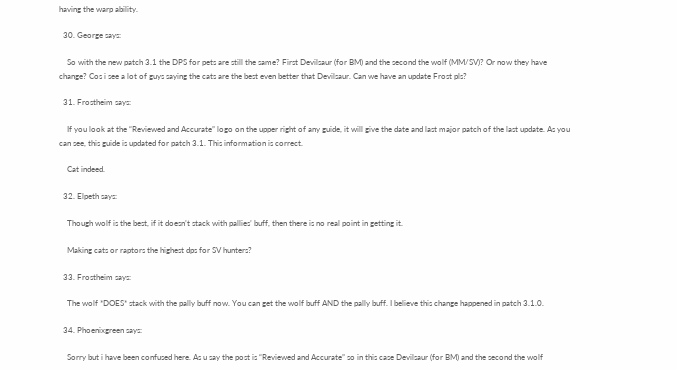having the warp ability.

  30. George says:

    So with the new patch 3.1 the DPS for pets are still the same? First Devilsaur (for BM) and the second the wolf (MM/SV)? Or now they have change? Cos i see a lot of guys saying the cats are the best even better that Devilsaur. Can we have an update Frost pls?

  31. Frostheim says:

    If you look at the “Reviewed and Accurate” logo on the upper right of any guide, it will give the date and last major patch of the last update. As you can see, this guide is updated for patch 3.1. This information is correct.

    Cat indeed.

  32. Elpeth says:

    Though wolf is the best, if it doesn’t stack with pallies’ buff, then there is no real point in getting it.

    Making cats or raptors the highest dps for SV hunters?

  33. Frostheim says:

    The wolf *DOES* stack with the pally buff now. You can get the wolf buff AND the pally buff. I believe this change happened in patch 3.1.0.

  34. Phoenixgreen says:

    Sorry but i have been confused here. As u say the post is “Reviewed and Accurate” so in this case Devilsaur (for BM) and the second the wolf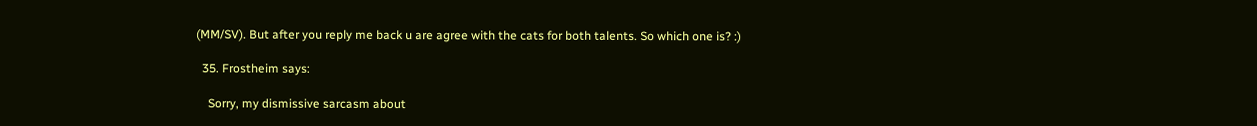(MM/SV). But after you reply me back u are agree with the cats for both talents. So which one is? :)

  35. Frostheim says:

    Sorry, my dismissive sarcasm about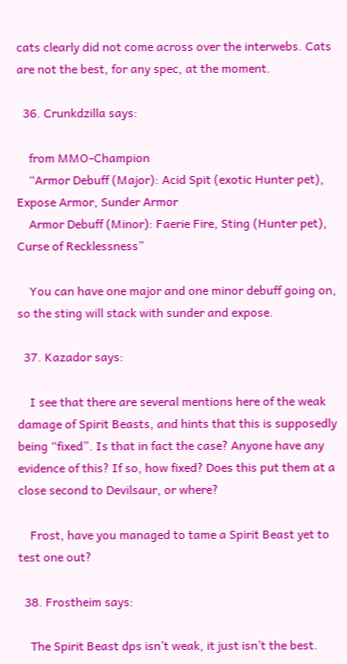cats clearly did not come across over the interwebs. Cats are not the best, for any spec, at the moment.

  36. Crunkdzilla says:

    from MMO-Champion
    “Armor Debuff (Major): Acid Spit (exotic Hunter pet), Expose Armor, Sunder Armor
    Armor Debuff (Minor): Faerie Fire, Sting (Hunter pet), Curse of Recklessness”

    You can have one major and one minor debuff going on, so the sting will stack with sunder and expose.

  37. Kazador says:

    I see that there are several mentions here of the weak damage of Spirit Beasts, and hints that this is supposedly being “fixed”. Is that in fact the case? Anyone have any evidence of this? If so, how fixed? Does this put them at a close second to Devilsaur, or where?

    Frost, have you managed to tame a Spirit Beast yet to test one out?

  38. Frostheim says:

    The Spirit Beast dps isn’t weak, it just isn’t the best.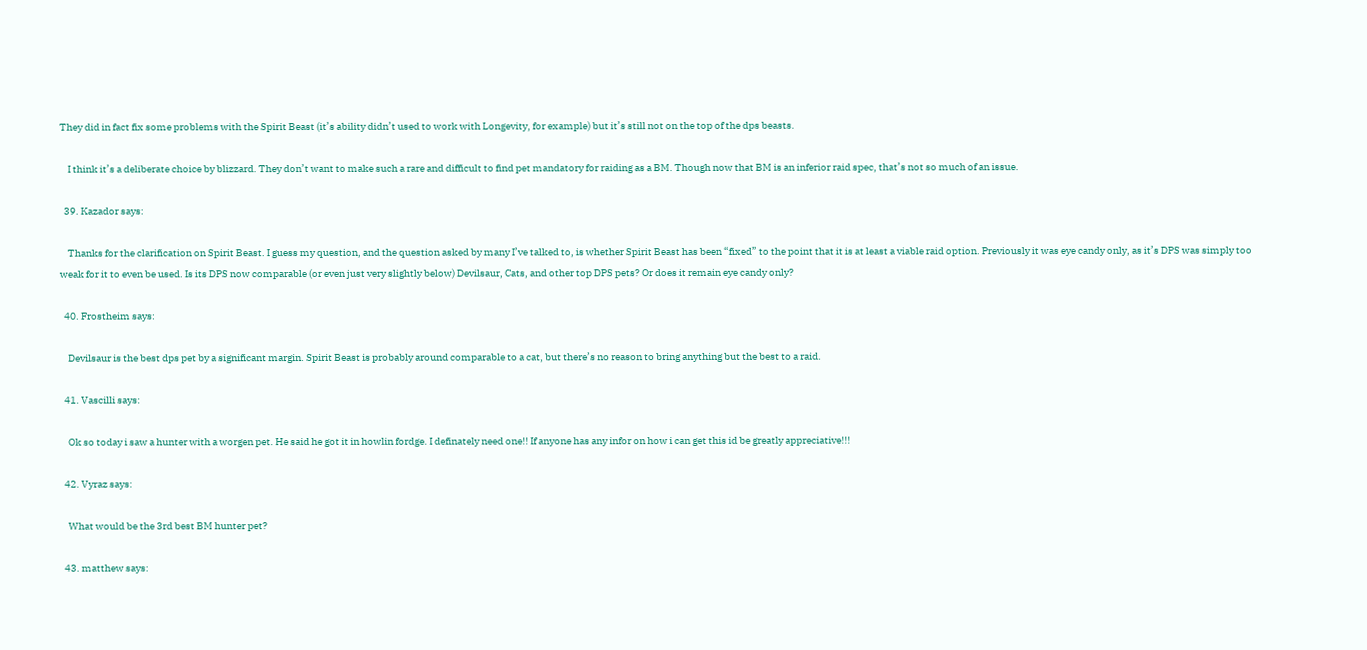They did in fact fix some problems with the Spirit Beast (it’s ability didn’t used to work with Longevity, for example) but it’s still not on the top of the dps beasts.

    I think it’s a deliberate choice by blizzard. They don’t want to make such a rare and difficult to find pet mandatory for raiding as a BM. Though now that BM is an inferior raid spec, that’s not so much of an issue.

  39. Kazador says:

    Thanks for the clarification on Spirit Beast. I guess my question, and the question asked by many I’ve talked to, is whether Spirit Beast has been “fixed” to the point that it is at least a viable raid option. Previously it was eye candy only, as it’s DPS was simply too weak for it to even be used. Is its DPS now comparable (or even just very slightly below) Devilsaur, Cats, and other top DPS pets? Or does it remain eye candy only?

  40. Frostheim says:

    Devilsaur is the best dps pet by a significant margin. Spirit Beast is probably around comparable to a cat, but there’s no reason to bring anything but the best to a raid.

  41. Vascilli says:

    Ok so today i saw a hunter with a worgen pet. He said he got it in howlin fordge. I definately need one!! If anyone has any infor on how i can get this id be greatly appreciative!!!

  42. Vyraz says:

    What would be the 3rd best BM hunter pet?

  43. matthew says: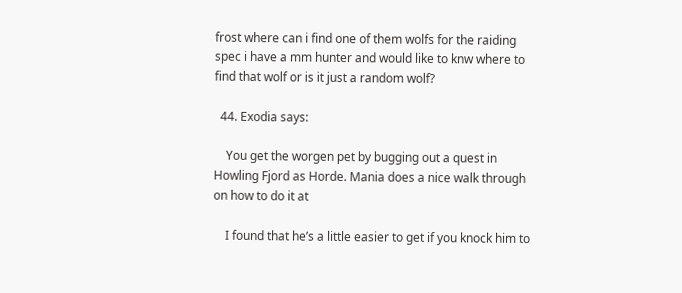frost where can i find one of them wolfs for the raiding spec i have a mm hunter and would like to knw where to find that wolf or is it just a random wolf?

  44. Exodia says:

    You get the worgen pet by bugging out a quest in Howling Fjord as Horde. Mania does a nice walk through on how to do it at

    I found that he’s a little easier to get if you knock him to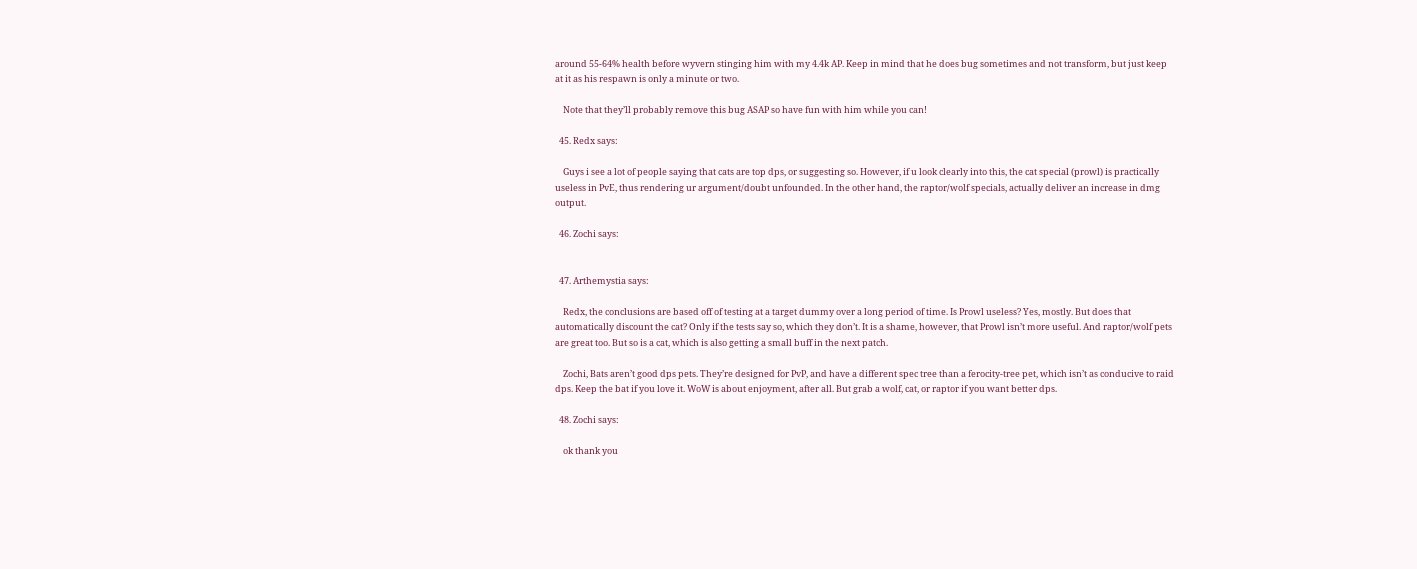around 55-64% health before wyvern stinging him with my 4.4k AP. Keep in mind that he does bug sometimes and not transform, but just keep at it as his respawn is only a minute or two.

    Note that they’ll probably remove this bug ASAP so have fun with him while you can!

  45. Redx says:

    Guys i see a lot of people saying that cats are top dps, or suggesting so. However, if u look clearly into this, the cat special (prowl) is practically useless in PvE, thus rendering ur argument/doubt unfounded. In the other hand, the raptor/wolf specials, actually deliver an increase in dmg output.

  46. Zochi says:


  47. Arthemystia says:

    Redx, the conclusions are based off of testing at a target dummy over a long period of time. Is Prowl useless? Yes, mostly. But does that automatically discount the cat? Only if the tests say so, which they don’t. It is a shame, however, that Prowl isn’t more useful. And raptor/wolf pets are great too. But so is a cat, which is also getting a small buff in the next patch.

    Zochi, Bats aren’t good dps pets. They’re designed for PvP, and have a different spec tree than a ferocity-tree pet, which isn’t as conducive to raid dps. Keep the bat if you love it. WoW is about enjoyment, after all. But grab a wolf, cat, or raptor if you want better dps.

  48. Zochi says:

    ok thank you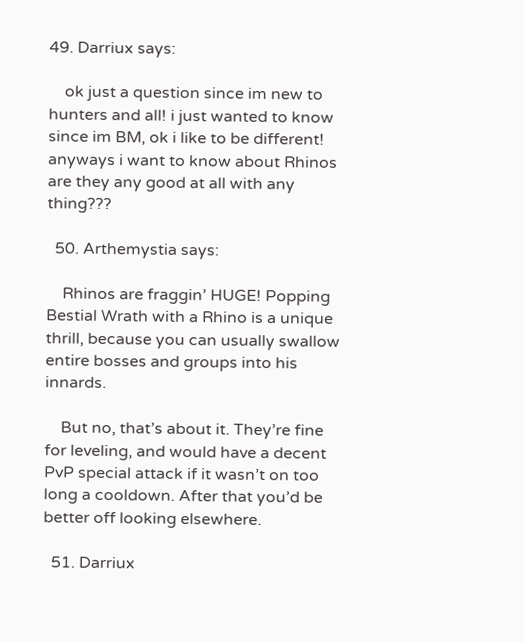49. Darriux says:

    ok just a question since im new to hunters and all! i just wanted to know since im BM, ok i like to be different! anyways i want to know about Rhinos are they any good at all with any thing???

  50. Arthemystia says:

    Rhinos are fraggin’ HUGE! Popping Bestial Wrath with a Rhino is a unique thrill, because you can usually swallow entire bosses and groups into his innards.

    But no, that’s about it. They’re fine for leveling, and would have a decent PvP special attack if it wasn’t on too long a cooldown. After that you’d be better off looking elsewhere.

  51. Darriux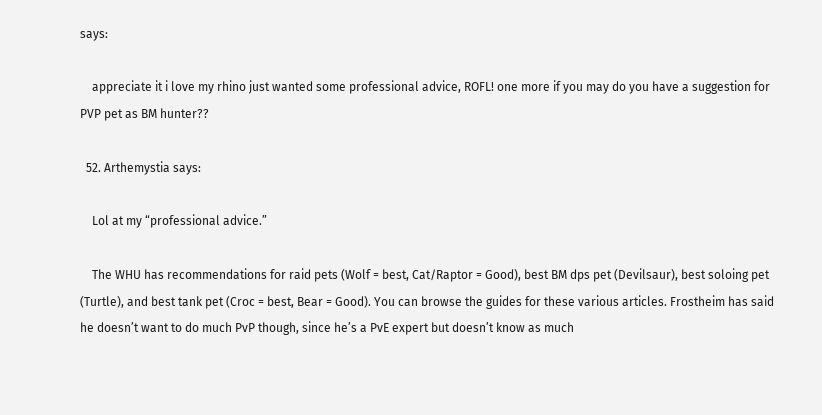says:

    appreciate it i love my rhino just wanted some professional advice, ROFL! one more if you may do you have a suggestion for PVP pet as BM hunter??

  52. Arthemystia says:

    Lol at my “professional advice.”

    The WHU has recommendations for raid pets (Wolf = best, Cat/Raptor = Good), best BM dps pet (Devilsaur), best soloing pet (Turtle), and best tank pet (Croc = best, Bear = Good). You can browse the guides for these various articles. Frostheim has said he doesn’t want to do much PvP though, since he’s a PvE expert but doesn’t know as much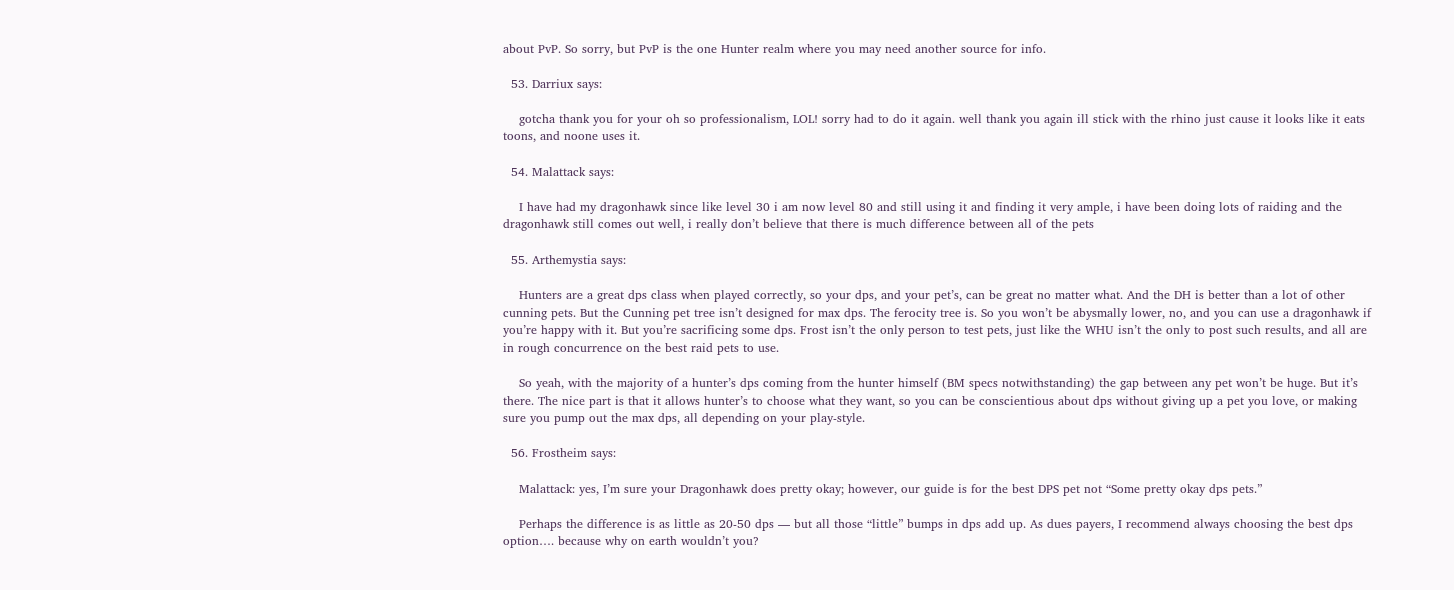about PvP. So sorry, but PvP is the one Hunter realm where you may need another source for info.

  53. Darriux says:

    gotcha thank you for your oh so professionalism, LOL! sorry had to do it again. well thank you again ill stick with the rhino just cause it looks like it eats toons, and noone uses it.

  54. Malattack says:

    I have had my dragonhawk since like level 30 i am now level 80 and still using it and finding it very ample, i have been doing lots of raiding and the dragonhawk still comes out well, i really don’t believe that there is much difference between all of the pets

  55. Arthemystia says:

    Hunters are a great dps class when played correctly, so your dps, and your pet’s, can be great no matter what. And the DH is better than a lot of other cunning pets. But the Cunning pet tree isn’t designed for max dps. The ferocity tree is. So you won’t be abysmally lower, no, and you can use a dragonhawk if you’re happy with it. But you’re sacrificing some dps. Frost isn’t the only person to test pets, just like the WHU isn’t the only to post such results, and all are in rough concurrence on the best raid pets to use.

    So yeah, with the majority of a hunter’s dps coming from the hunter himself (BM specs notwithstanding) the gap between any pet won’t be huge. But it’s there. The nice part is that it allows hunter’s to choose what they want, so you can be conscientious about dps without giving up a pet you love, or making sure you pump out the max dps, all depending on your play-style.

  56. Frostheim says:

    Malattack: yes, I’m sure your Dragonhawk does pretty okay; however, our guide is for the best DPS pet not “Some pretty okay dps pets.”

    Perhaps the difference is as little as 20-50 dps — but all those “little” bumps in dps add up. As dues payers, I recommend always choosing the best dps option…. because why on earth wouldn’t you?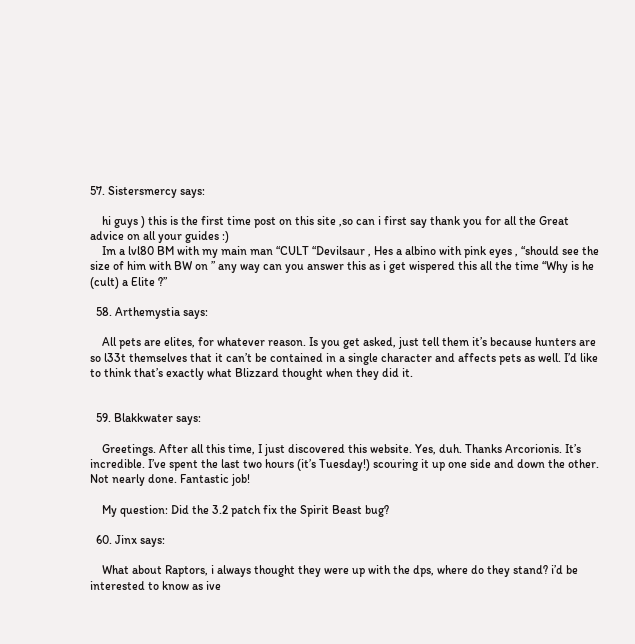57. Sistersmercy says:

    hi guys ) this is the first time post on this site ,so can i first say thank you for all the Great advice on all your guides :)
    Im a lvl80 BM with my main man “CULT “Devilsaur , Hes a albino with pink eyes , “should see the size of him with BW on ” any way can you answer this as i get wispered this all the time “Why is he (cult) a Elite ?”

  58. Arthemystia says:

    All pets are elites, for whatever reason. Is you get asked, just tell them it’s because hunters are so l33t themselves that it can’t be contained in a single character and affects pets as well. I’d like to think that’s exactly what Blizzard thought when they did it.


  59. Blakkwater says:

    Greetings. After all this time, I just discovered this website. Yes, duh. Thanks Arcorionis. It’s incredible. I’ve spent the last two hours (it’s Tuesday!) scouring it up one side and down the other. Not nearly done. Fantastic job!

    My question: Did the 3.2 patch fix the Spirit Beast bug?

  60. Jinx says:

    What about Raptors, i always thought they were up with the dps, where do they stand? i’d be interested to know as ive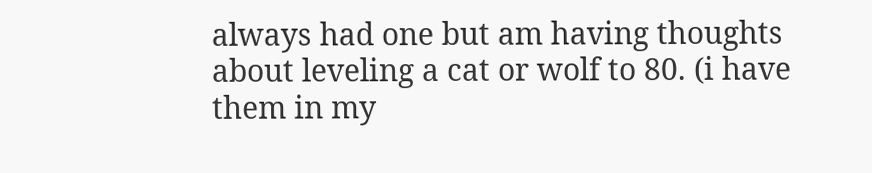always had one but am having thoughts about leveling a cat or wolf to 80. (i have them in my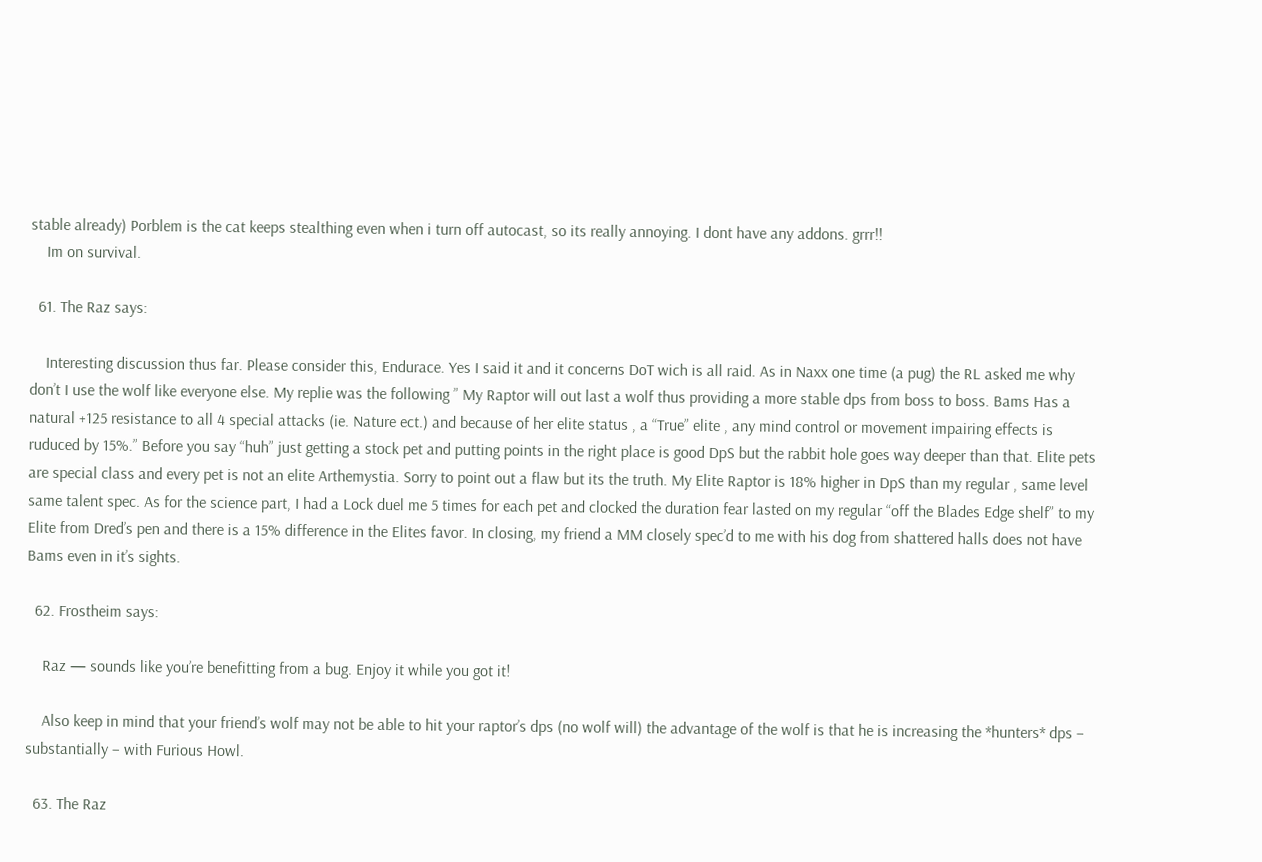stable already) Porblem is the cat keeps stealthing even when i turn off autocast, so its really annoying. I dont have any addons. grrr!!
    Im on survival.

  61. The Raz says:

    Interesting discussion thus far. Please consider this, Endurace. Yes I said it and it concerns DoT wich is all raid. As in Naxx one time (a pug) the RL asked me why don’t I use the wolf like everyone else. My replie was the following ” My Raptor will out last a wolf thus providing a more stable dps from boss to boss. Bams Has a natural +125 resistance to all 4 special attacks (ie. Nature ect.) and because of her elite status , a “True” elite , any mind control or movement impairing effects is ruduced by 15%.” Before you say “huh” just getting a stock pet and putting points in the right place is good DpS but the rabbit hole goes way deeper than that. Elite pets are special class and every pet is not an elite Arthemystia. Sorry to point out a flaw but its the truth. My Elite Raptor is 18% higher in DpS than my regular , same level same talent spec. As for the science part, I had a Lock duel me 5 times for each pet and clocked the duration fear lasted on my regular “off the Blades Edge shelf” to my Elite from Dred’s pen and there is a 15% difference in the Elites favor. In closing, my friend a MM closely spec’d to me with his dog from shattered halls does not have Bams even in it’s sights.

  62. Frostheim says:

    Raz — sounds like you’re benefitting from a bug. Enjoy it while you got it!

    Also keep in mind that your friend’s wolf may not be able to hit your raptor’s dps (no wolf will) the advantage of the wolf is that he is increasing the *hunters* dps – substantially – with Furious Howl.

  63. The Raz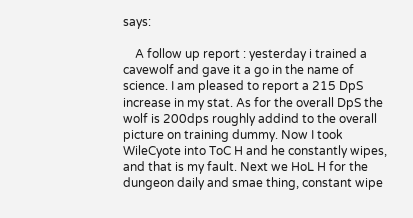says:

    A follow up report : yesterday i trained a cavewolf and gave it a go in the name of science. I am pleased to report a 215 DpS increase in my stat. As for the overall DpS the wolf is 200dps roughly addind to the overall picture on training dummy. Now I took WileCyote into ToC H and he constantly wipes, and that is my fault. Next we HoL H for the dungeon daily and smae thing, constant wipe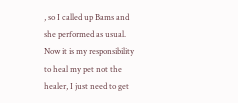, so I called up Bams and she performed as usual. Now it is my responsibility to heal my pet not the healer, I just need to get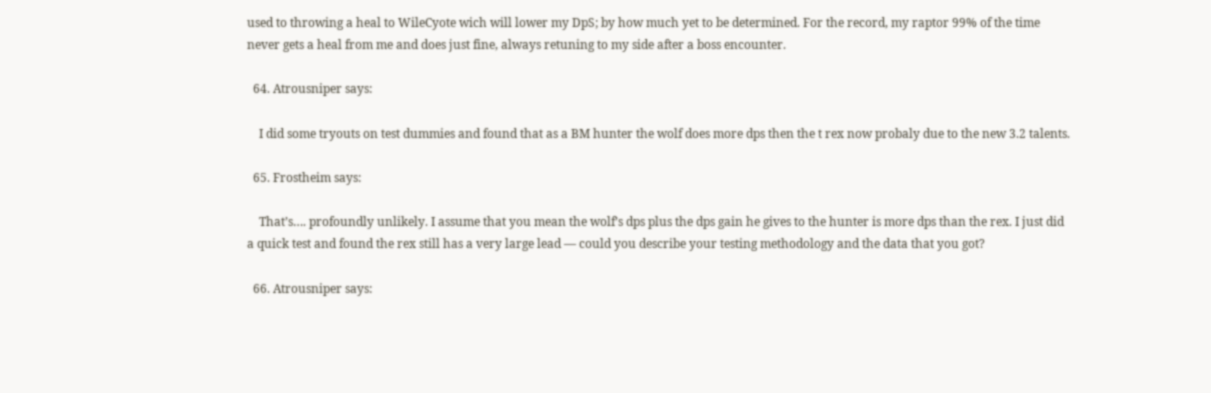used to throwing a heal to WileCyote wich will lower my DpS; by how much yet to be determined. For the record, my raptor 99% of the time never gets a heal from me and does just fine, always retuning to my side after a boss encounter.

  64. Atrousniper says:

    I did some tryouts on test dummies and found that as a BM hunter the wolf does more dps then the t rex now probaly due to the new 3.2 talents.

  65. Frostheim says:

    That’s…. profoundly unlikely. I assume that you mean the wolf’s dps plus the dps gain he gives to the hunter is more dps than the rex. I just did a quick test and found the rex still has a very large lead — could you describe your testing methodology and the data that you got?

  66. Atrousniper says: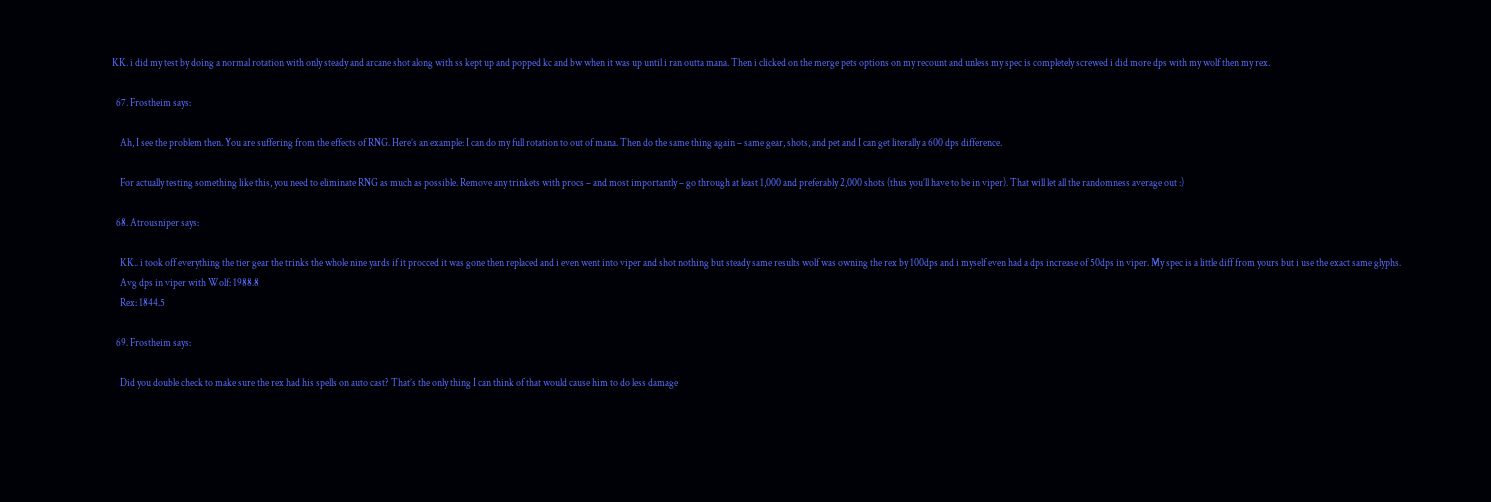KK. i did my test by doing a normal rotation with only steady and arcane shot along with ss kept up and popped kc and bw when it was up until i ran outta mana. Then i clicked on the merge pets options on my recount and unless my spec is completely screwed i did more dps with my wolf then my rex.

  67. Frostheim says:

    Ah, I see the problem then. You are suffering from the effects of RNG. Here’s an example: I can do my full rotation to out of mana. Then do the same thing again – same gear, shots, and pet and I can get literally a 600 dps difference.

    For actually testing something like this, you need to eliminate RNG as much as possible. Remove any trinkets with procs – and most importantly – go through at least 1,000 and preferably 2,000 shots (thus you’ll have to be in viper). That will let all the randomness average out :)

  68. Atrousniper says:

    KK.. i took off everything the tier gear the trinks the whole nine yards if it procced it was gone then replaced and i even went into viper and shot nothing but steady same results wolf was owning the rex by 100dps and i myself even had a dps increase of 50dps in viper. My spec is a little diff from yours but i use the exact same glyphs.
    Avg dps in viper with Wolf: 1988.8
    Rex: 1844.5

  69. Frostheim says:

    Did you double check to make sure the rex had his spells on auto cast? That’s the only thing I can think of that would cause him to do less damage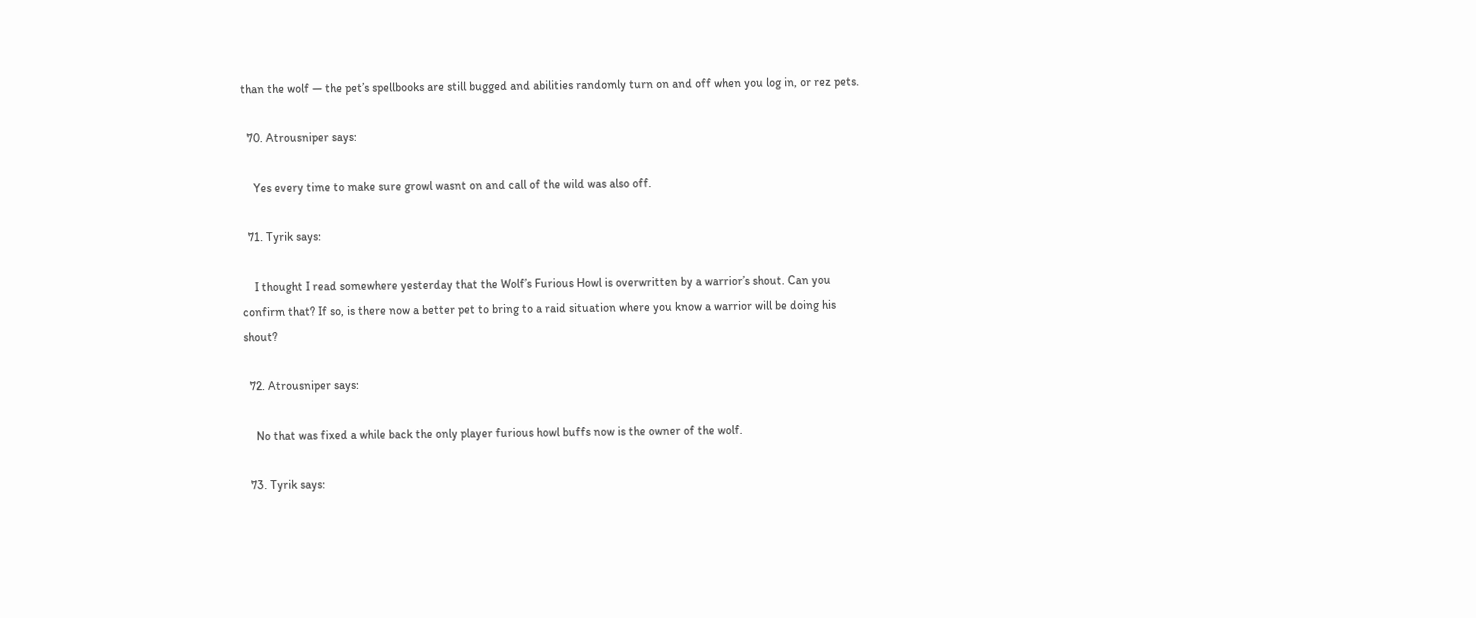than the wolf — the pet’s spellbooks are still bugged and abilities randomly turn on and off when you log in, or rez pets.

  70. Atrousniper says:

    Yes every time to make sure growl wasnt on and call of the wild was also off.

  71. Tyrik says:

    I thought I read somewhere yesterday that the Wolf’s Furious Howl is overwritten by a warrior’s shout. Can you confirm that? If so, is there now a better pet to bring to a raid situation where you know a warrior will be doing his shout?

  72. Atrousniper says:

    No that was fixed a while back the only player furious howl buffs now is the owner of the wolf.

  73. Tyrik says: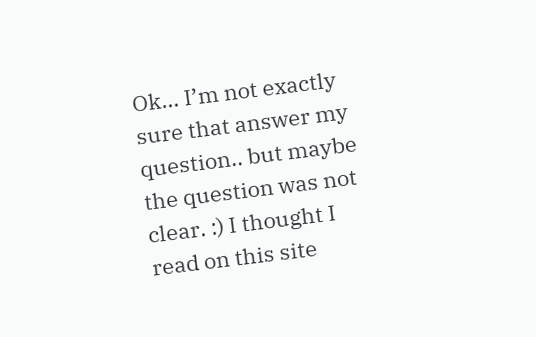Ok… I’m not exactly sure that answer my question.. but maybe the question was not clear. :) I thought I read on this site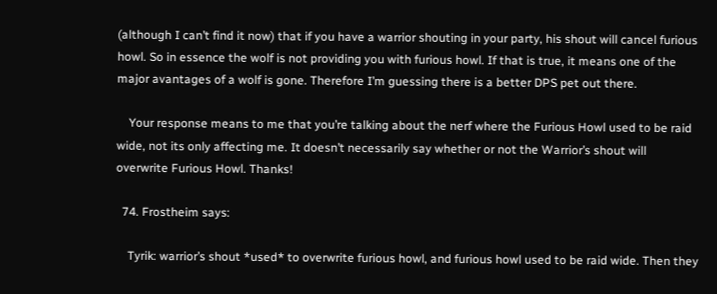(although I can’t find it now) that if you have a warrior shouting in your party, his shout will cancel furious howl. So in essence the wolf is not providing you with furious howl. If that is true, it means one of the major avantages of a wolf is gone. Therefore I’m guessing there is a better DPS pet out there.

    Your response means to me that you’re talking about the nerf where the Furious Howl used to be raid wide, not its only affecting me. It doesn’t necessarily say whether or not the Warrior’s shout will overwrite Furious Howl. Thanks!

  74. Frostheim says:

    Tyrik: warrior’s shout *used* to overwrite furious howl, and furious howl used to be raid wide. Then they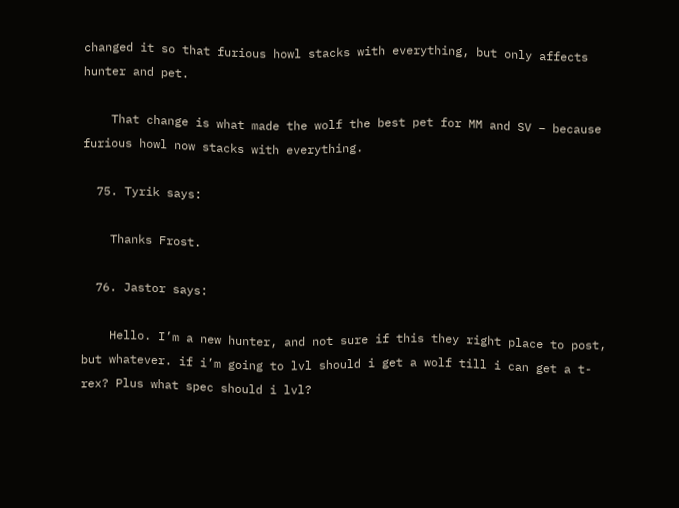changed it so that furious howl stacks with everything, but only affects hunter and pet.

    That change is what made the wolf the best pet for MM and SV – because furious howl now stacks with everything.

  75. Tyrik says:

    Thanks Frost.

  76. Jastor says:

    Hello. I’m a new hunter, and not sure if this they right place to post, but whatever. if i’m going to lvl should i get a wolf till i can get a t-rex? Plus what spec should i lvl?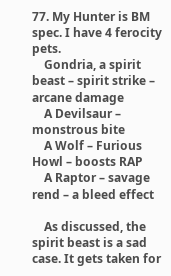77. My Hunter is BM spec. I have 4 ferocity pets.
    Gondria, a spirit beast – spirit strike – arcane damage
    A Devilsaur – monstrous bite
    A Wolf – Furious Howl – boosts RAP
    A Raptor – savage rend – a bleed effect

    As discussed, the spirit beast is a sad case. It gets taken for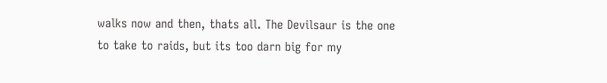walks now and then, thats all. The Devilsaur is the one to take to raids, but its too darn big for my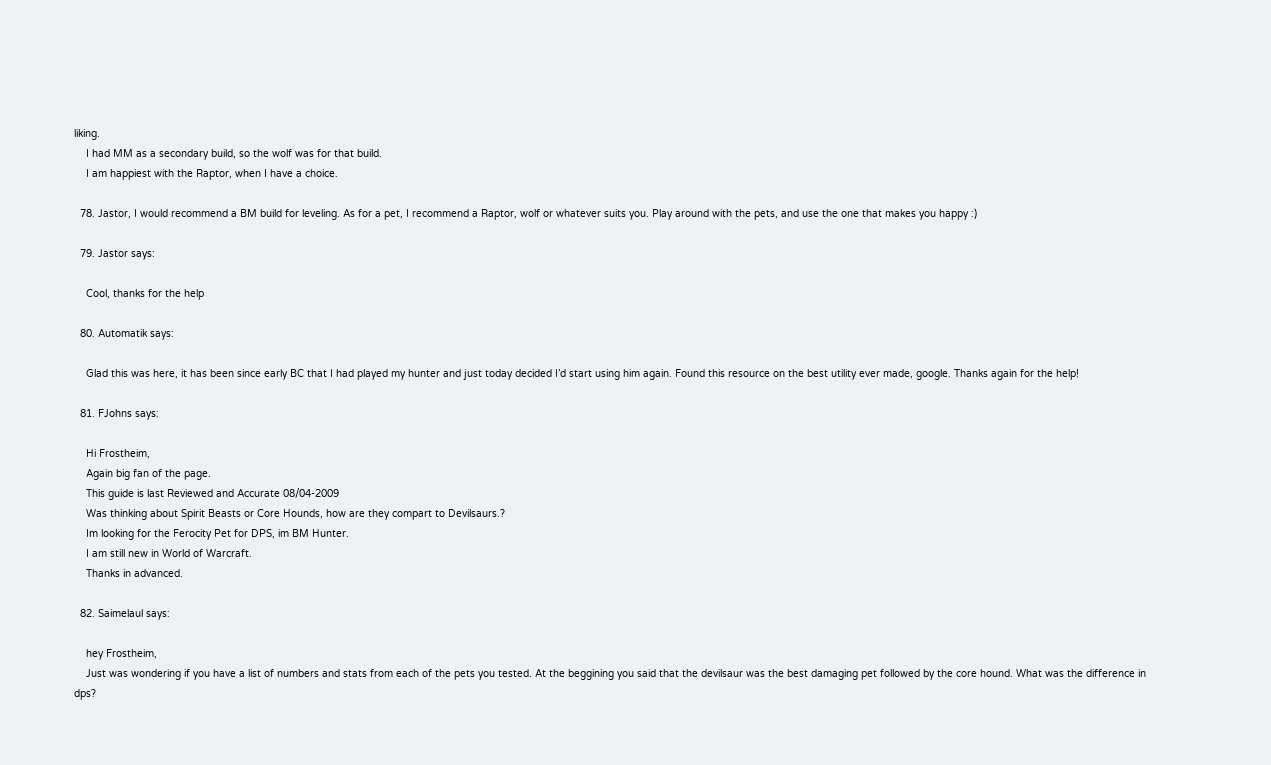liking.
    I had MM as a secondary build, so the wolf was for that build.
    I am happiest with the Raptor, when I have a choice.

  78. Jastor, I would recommend a BM build for leveling. As for a pet, I recommend a Raptor, wolf or whatever suits you. Play around with the pets, and use the one that makes you happy :)

  79. Jastor says:

    Cool, thanks for the help

  80. Automatik says:

    Glad this was here, it has been since early BC that I had played my hunter and just today decided I’d start using him again. Found this resource on the best utility ever made, google. Thanks again for the help!

  81. FJohns says:

    Hi Frostheim,
    Again big fan of the page.
    This guide is last Reviewed and Accurate 08/04-2009
    Was thinking about Spirit Beasts or Core Hounds, how are they compart to Devilsaurs.?
    Im looking for the Ferocity Pet for DPS, im BM Hunter.
    I am still new in World of Warcraft.
    Thanks in advanced.

  82. Saimelaul says:

    hey Frostheim,
    Just was wondering if you have a list of numbers and stats from each of the pets you tested. At the beggining you said that the devilsaur was the best damaging pet followed by the core hound. What was the difference in dps?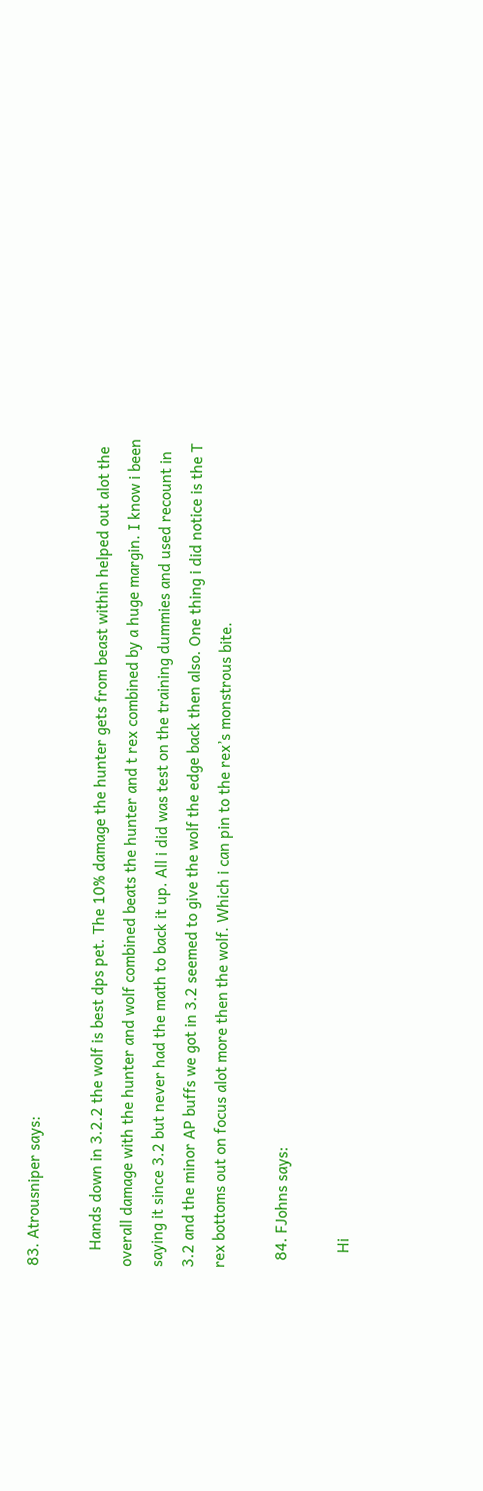83. Atrousniper says:

    Hands down in 3.2.2 the wolf is best dps pet. The 10% damage the hunter gets from beast within helped out alot the overall damage with the hunter and wolf combined beats the hunter and t rex combined by a huge margin. I know i been saying it since 3.2 but never had the math to back it up. All i did was test on the training dummies and used recount in 3.2 and the minor AP buffs we got in 3.2 seemed to give the wolf the edge back then also. One thing i did notice is the T rex bottoms out on focus alot more then the wolf. Which i can pin to the rex’s monstrous bite.

  84. FJohns says:

    Hi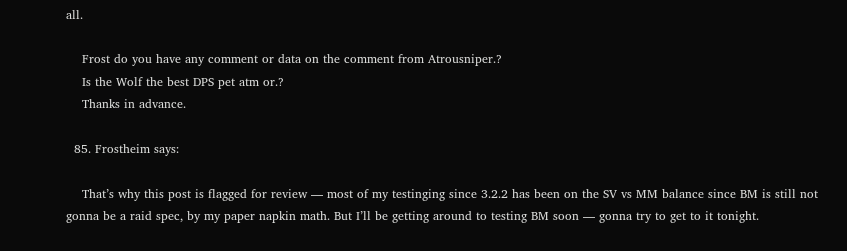all.

    Frost do you have any comment or data on the comment from Atrousniper.?
    Is the Wolf the best DPS pet atm or.?
    Thanks in advance.

  85. Frostheim says:

    That’s why this post is flagged for review — most of my testinging since 3.2.2 has been on the SV vs MM balance since BM is still not gonna be a raid spec, by my paper napkin math. But I’ll be getting around to testing BM soon — gonna try to get to it tonight.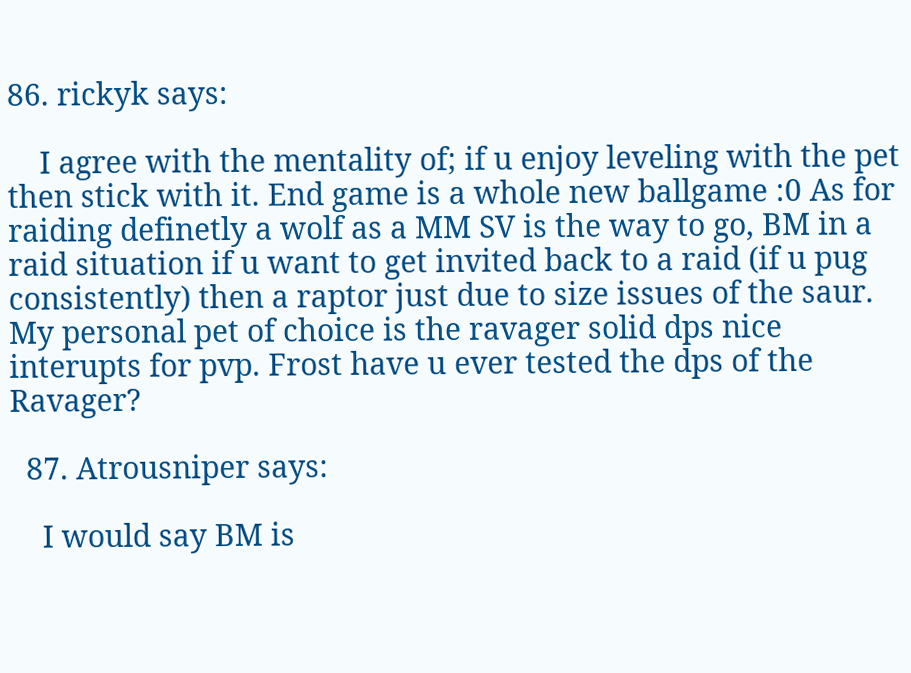86. rickyk says:

    I agree with the mentality of; if u enjoy leveling with the pet then stick with it. End game is a whole new ballgame :0 As for raiding definetly a wolf as a MM SV is the way to go, BM in a raid situation if u want to get invited back to a raid (if u pug consistently) then a raptor just due to size issues of the saur. My personal pet of choice is the ravager solid dps nice interupts for pvp. Frost have u ever tested the dps of the Ravager?

  87. Atrousniper says:

    I would say BM is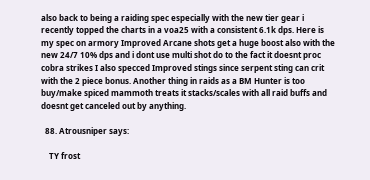also back to being a raiding spec especially with the new tier gear i recently topped the charts in a voa25 with a consistent 6.1k dps. Here is my spec on armory Improved Arcane shots get a huge boost also with the new 24/7 10% dps and i dont use multi shot do to the fact it doesnt proc cobra strikes I also specced Improved stings since serpent sting can crit with the 2 piece bonus. Another thing in raids as a BM Hunter is too buy/make spiced mammoth treats it stacks/scales with all raid buffs and doesnt get canceled out by anything.

  88. Atrousniper says:

    TY frost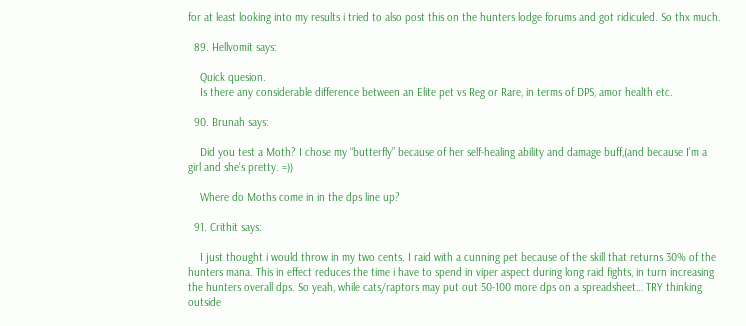for at least looking into my results i tried to also post this on the hunters lodge forums and got ridiculed. So thx much.

  89. Hellvomit says:

    Quick quesion.
    Is there any considerable difference between an Elite pet vs Reg or Rare, in terms of DPS, amor health etc.

  90. Brunah says:

    Did you test a Moth? I chose my “butterfly” because of her self-healing ability and damage buff,(and because I’m a girl and she’s pretty. =))

    Where do Moths come in in the dps line up?

  91. Crithit says:

    I just thought i would throw in my two cents. I raid with a cunning pet because of the skill that returns 30% of the hunters mana. This in effect reduces the time i have to spend in viper aspect during long raid fights, in turn increasing the hunters overall dps. So yeah, while cats/raptors may put out 50-100 more dps on a spreadsheet… TRY thinking outside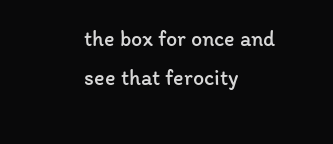the box for once and see that ferocity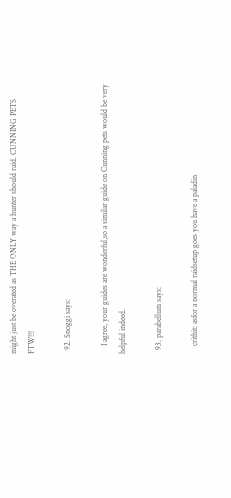might just be overated as THE ONLY way a hunter should raid. CUNNING PETS FTW!!!

  92. Snoggi says:

    I agree, your guides are wonderful,so a similar guide on Cunning pets would be very helpful indeed.

  93. parabellum says:

    crithit: asfor a normal raidsetup goes you have a paladin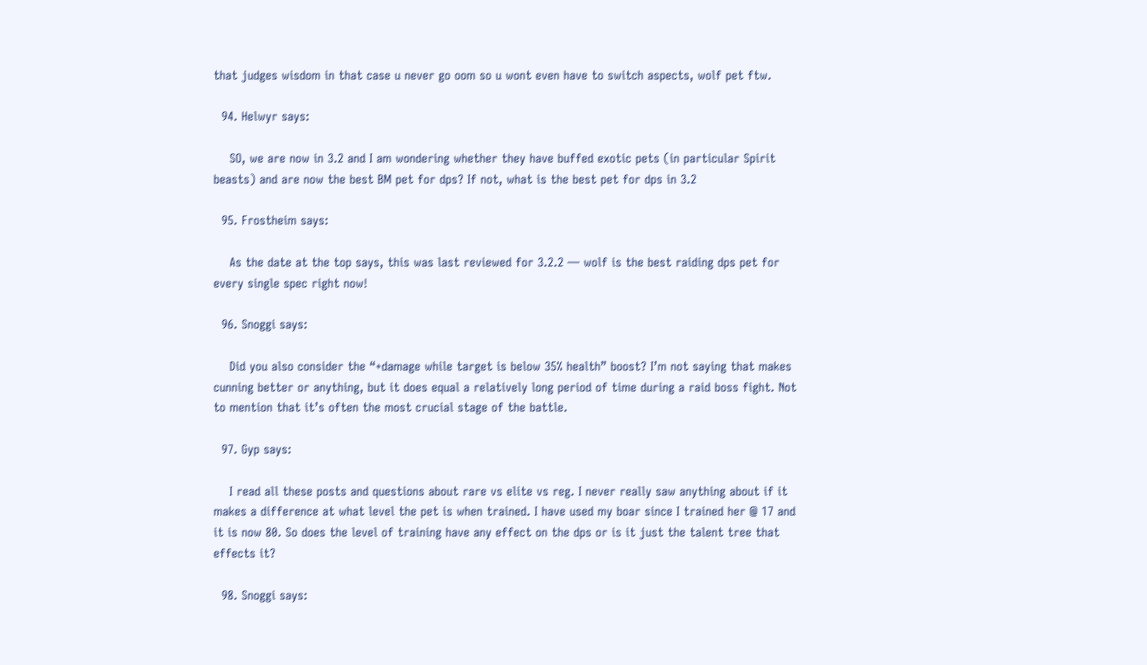that judges wisdom in that case u never go oom so u wont even have to switch aspects, wolf pet ftw.

  94. Helwyr says:

    SO, we are now in 3.2 and I am wondering whether they have buffed exotic pets (in particular Spirit beasts) and are now the best BM pet for dps? If not, what is the best pet for dps in 3.2

  95. Frostheim says:

    As the date at the top says, this was last reviewed for 3.2.2 — wolf is the best raiding dps pet for every single spec right now!

  96. Snoggi says:

    Did you also consider the “+damage while target is below 35% health” boost? I’m not saying that makes cunning better or anything, but it does equal a relatively long period of time during a raid boss fight. Not to mention that it’s often the most crucial stage of the battle.

  97. Gyp says:

    I read all these posts and questions about rare vs elite vs reg. I never really saw anything about if it makes a difference at what level the pet is when trained. I have used my boar since I trained her @ 17 and it is now 80. So does the level of training have any effect on the dps or is it just the talent tree that effects it?

  98. Snoggi says: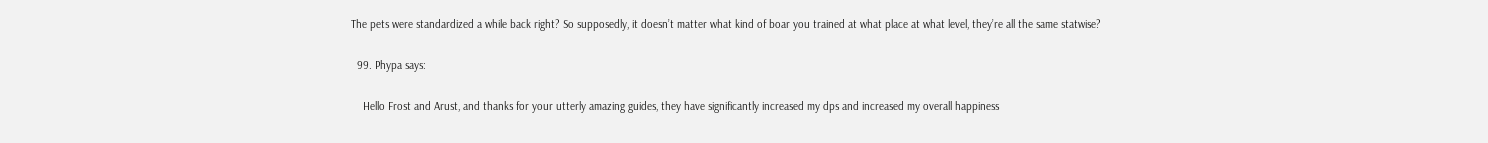The pets were standardized a while back right? So supposedly, it doesn’t matter what kind of boar you trained at what place at what level, they’re all the same statwise?

  99. Phypa says:

    Hello Frost and Arust, and thanks for your utterly amazing guides, they have significantly increased my dps and increased my overall happiness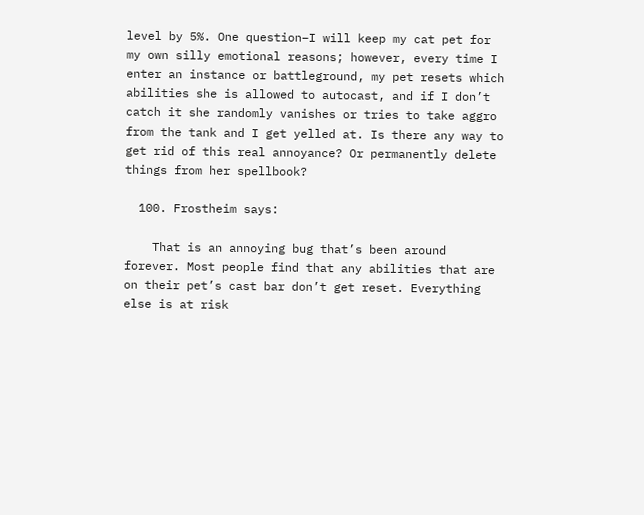level by 5%. One question–I will keep my cat pet for my own silly emotional reasons; however, every time I enter an instance or battleground, my pet resets which abilities she is allowed to autocast, and if I don’t catch it she randomly vanishes or tries to take aggro from the tank and I get yelled at. Is there any way to get rid of this real annoyance? Or permanently delete things from her spellbook?

  100. Frostheim says:

    That is an annoying bug that’s been around forever. Most people find that any abilities that are on their pet’s cast bar don’t get reset. Everything else is at risk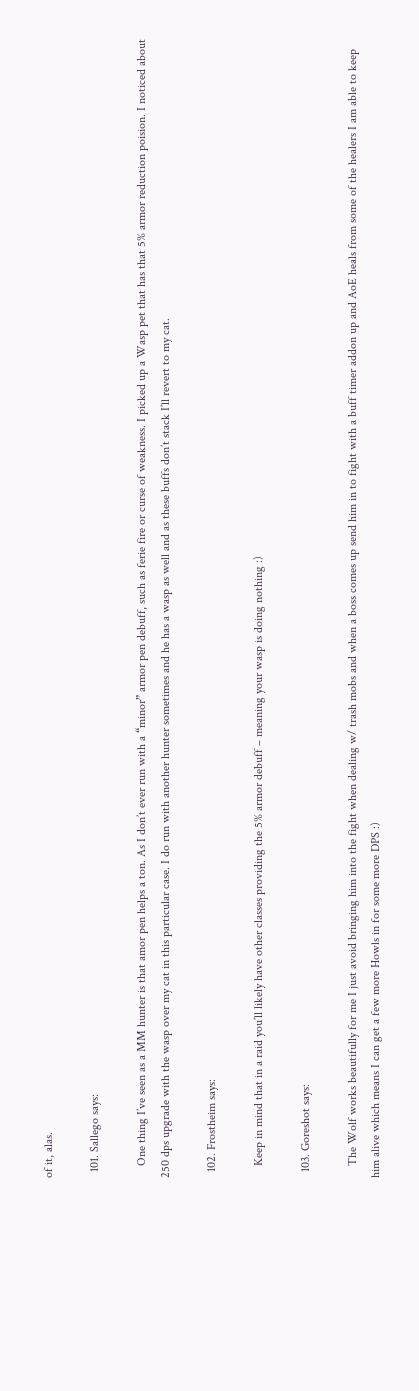of it, alas.

  101. Sallego says:

    One thing I’ve seen as a MM hunter is that amor pen helps a ton. As I don’t ever run with a “minor” armor pen debuff, such as ferie fire or curse of weakness. I picked up a Wasp pet that has that 5% armor reduction poision. I noticed about 250 dps upgrade with the wasp over my cat in this particular case. I do run with another hunter sometimes and he has a wasp as well and as these buffs don’t stack I’ll revert to my cat.

  102. Frostheim says:

    Keep in mind that in a raid you’ll likely have other classes providing the 5% armor debuff – meaning your wasp is doing nothing :)

  103. Goreshot says:

    The Wolf works beautifully for me I just avoid bringing him into the fight when dealing w/ trash mobs and when a boss comes up send him in to fight with a buff timer addon up and AoE heals from some of the healers I am able to keep him alive which means I can get a few more Howls in for some more DPS :)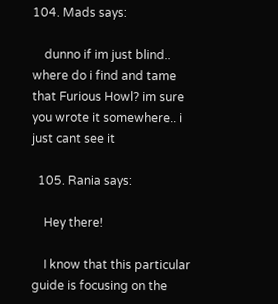104. Mads says:

    dunno if im just blind.. where do i find and tame that Furious Howl? im sure you wrote it somewhere.. i just cant see it

  105. Rania says:

    Hey there!

    I know that this particular guide is focusing on the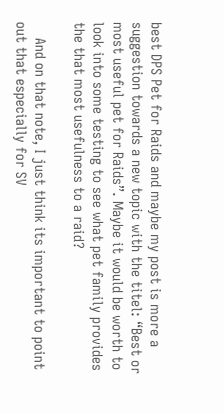best DPS Pet for Raids and maybe my post is more a suggestion towards a new topic with the titel: “Best or most useful pet for Raids”. Maybe it would be worth to look into some testing to see what pet family provides the that most usefulness to a raid?

    And on that note, I just think its important to point out that especially for SV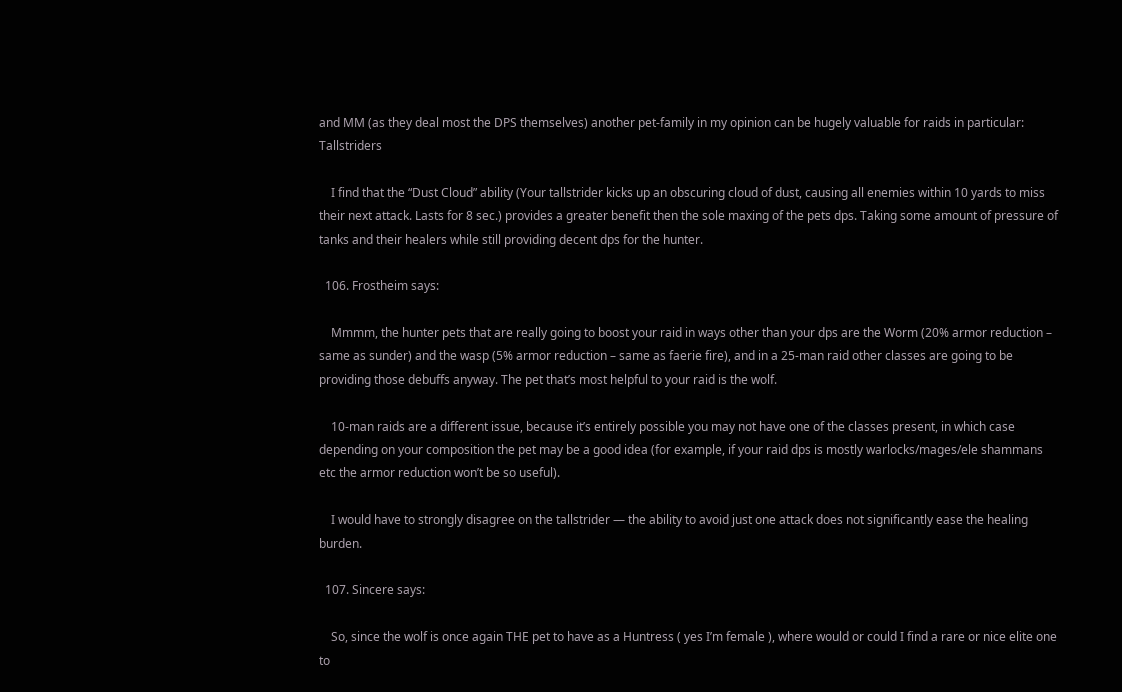and MM (as they deal most the DPS themselves) another pet-family in my opinion can be hugely valuable for raids in particular: Tallstriders

    I find that the “Dust Cloud” ability (Your tallstrider kicks up an obscuring cloud of dust, causing all enemies within 10 yards to miss their next attack. Lasts for 8 sec.) provides a greater benefit then the sole maxing of the pets dps. Taking some amount of pressure of tanks and their healers while still providing decent dps for the hunter.

  106. Frostheim says:

    Mmmm, the hunter pets that are really going to boost your raid in ways other than your dps are the Worm (20% armor reduction – same as sunder) and the wasp (5% armor reduction – same as faerie fire), and in a 25-man raid other classes are going to be providing those debuffs anyway. The pet that’s most helpful to your raid is the wolf.

    10-man raids are a different issue, because it’s entirely possible you may not have one of the classes present, in which case depending on your composition the pet may be a good idea (for example, if your raid dps is mostly warlocks/mages/ele shammans etc the armor reduction won’t be so useful).

    I would have to strongly disagree on the tallstrider — the ability to avoid just one attack does not significantly ease the healing burden.

  107. Sincere says:

    So, since the wolf is once again THE pet to have as a Huntress ( yes I’m female ), where would or could I find a rare or nice elite one to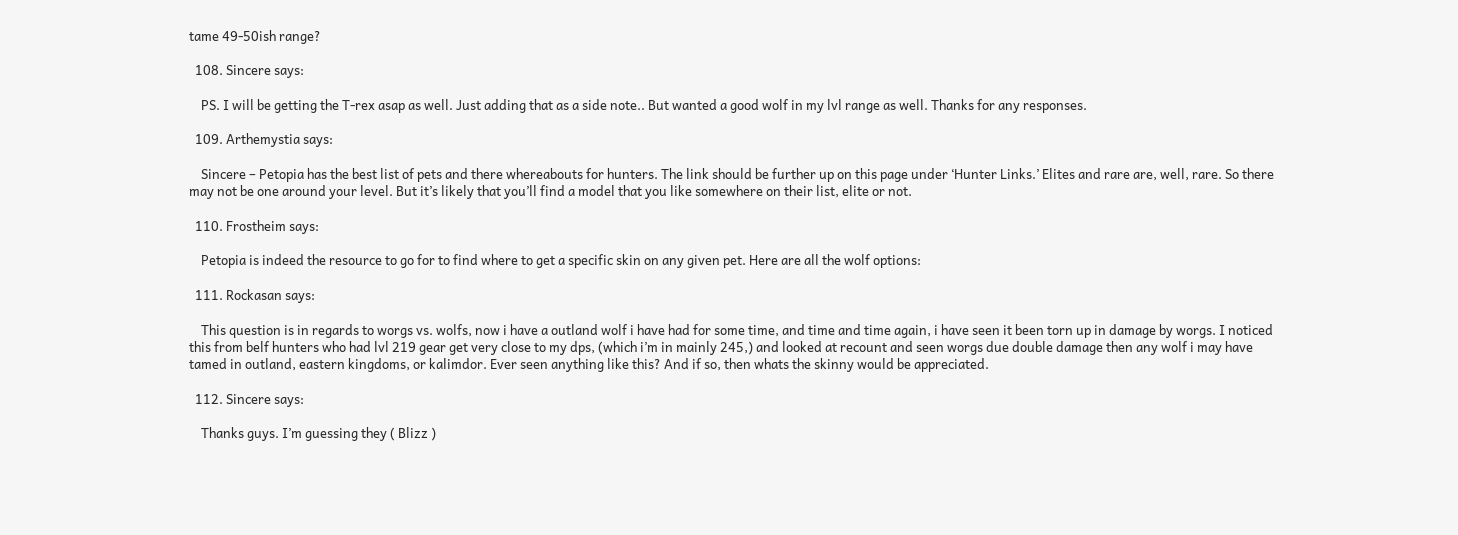tame 49-50ish range?

  108. Sincere says:

    PS. I will be getting the T-rex asap as well. Just adding that as a side note.. But wanted a good wolf in my lvl range as well. Thanks for any responses.

  109. Arthemystia says:

    Sincere – Petopia has the best list of pets and there whereabouts for hunters. The link should be further up on this page under ‘Hunter Links.’ Elites and rare are, well, rare. So there may not be one around your level. But it’s likely that you’ll find a model that you like somewhere on their list, elite or not.

  110. Frostheim says:

    Petopia is indeed the resource to go for to find where to get a specific skin on any given pet. Here are all the wolf options:

  111. Rockasan says:

    This question is in regards to worgs vs. wolfs, now i have a outland wolf i have had for some time, and time and time again, i have seen it been torn up in damage by worgs. I noticed this from belf hunters who had lvl 219 gear get very close to my dps, (which i’m in mainly 245,) and looked at recount and seen worgs due double damage then any wolf i may have tamed in outland, eastern kingdoms, or kalimdor. Ever seen anything like this? And if so, then whats the skinny would be appreciated.

  112. Sincere says:

    Thanks guys. I’m guessing they ( Blizz )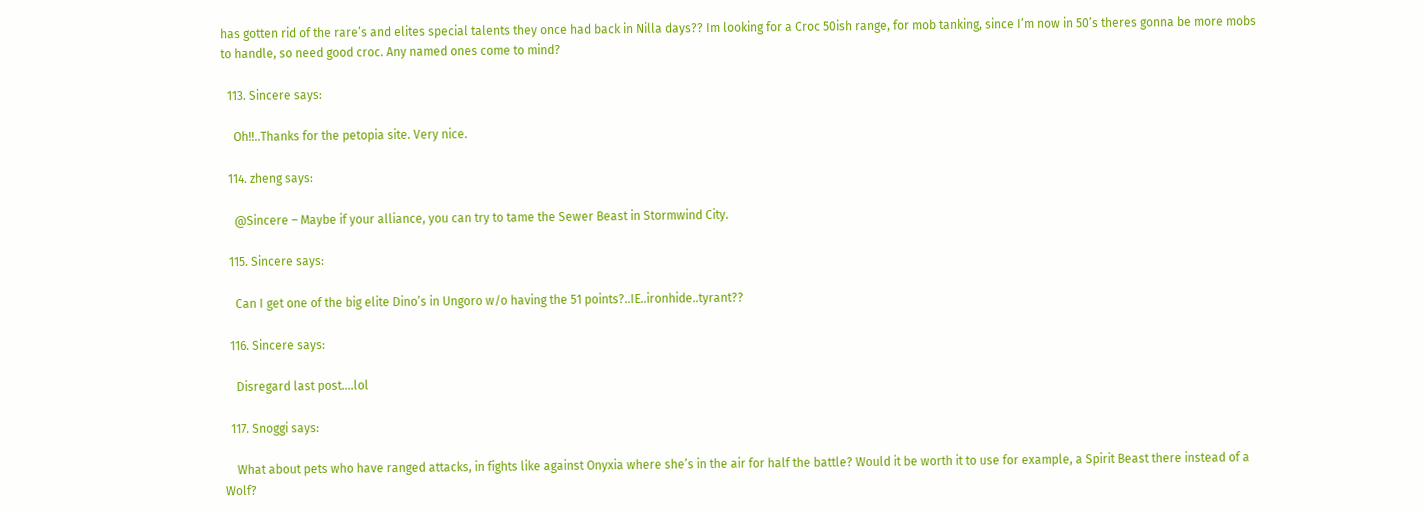has gotten rid of the rare’s and elites special talents they once had back in Nilla days?? Im looking for a Croc 50ish range, for mob tanking, since I’m now in 50’s theres gonna be more mobs to handle, so need good croc. Any named ones come to mind?

  113. Sincere says:

    Oh!!..Thanks for the petopia site. Very nice.

  114. zheng says:

    @Sincere – Maybe if your alliance, you can try to tame the Sewer Beast in Stormwind City.

  115. Sincere says:

    Can I get one of the big elite Dino’s in Ungoro w/o having the 51 points?..IE..ironhide..tyrant??

  116. Sincere says:

    Disregard last post….lol

  117. Snoggi says:

    What about pets who have ranged attacks, in fights like against Onyxia where she’s in the air for half the battle? Would it be worth it to use for example, a Spirit Beast there instead of a Wolf?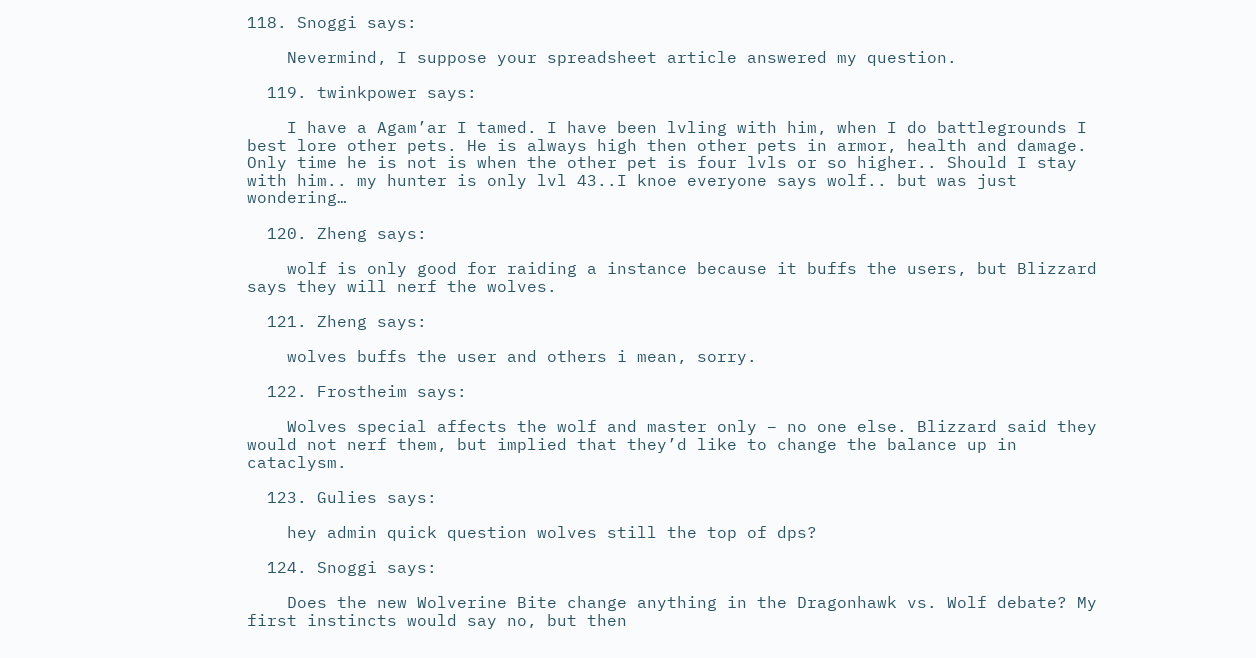118. Snoggi says:

    Nevermind, I suppose your spreadsheet article answered my question.

  119. twinkpower says:

    I have a Agam’ar I tamed. I have been lvling with him, when I do battlegrounds I best lore other pets. He is always high then other pets in armor, health and damage. Only time he is not is when the other pet is four lvls or so higher.. Should I stay with him.. my hunter is only lvl 43..I knoe everyone says wolf.. but was just wondering…

  120. Zheng says:

    wolf is only good for raiding a instance because it buffs the users, but Blizzard says they will nerf the wolves.

  121. Zheng says:

    wolves buffs the user and others i mean, sorry.

  122. Frostheim says:

    Wolves special affects the wolf and master only – no one else. Blizzard said they would not nerf them, but implied that they’d like to change the balance up in cataclysm.

  123. Gulies says:

    hey admin quick question wolves still the top of dps?

  124. Snoggi says:

    Does the new Wolverine Bite change anything in the Dragonhawk vs. Wolf debate? My first instincts would say no, but then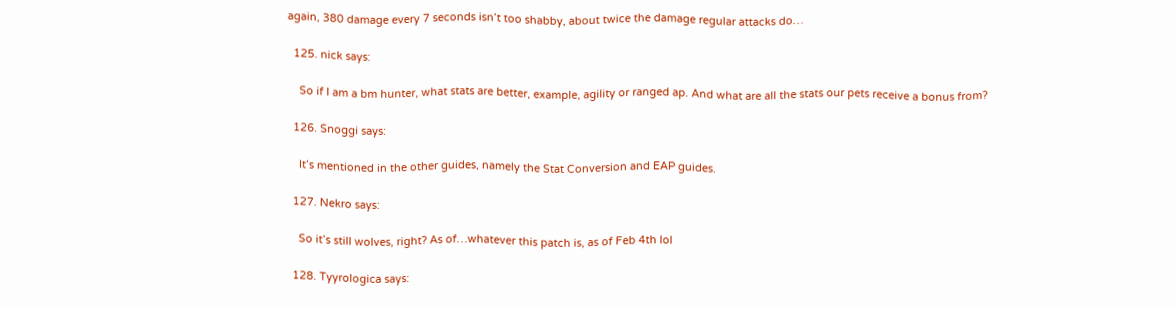again, 380 damage every 7 seconds isn’t too shabby, about twice the damage regular attacks do…

  125. nick says:

    So if I am a bm hunter, what stats are better, example, agility or ranged ap. And what are all the stats our pets receive a bonus from?

  126. Snoggi says:

    It’s mentioned in the other guides, namely the Stat Conversion and EAP guides.

  127. Nekro says:

    So it’s still wolves, right? As of…whatever this patch is, as of Feb 4th lol

  128. Tyyrologica says: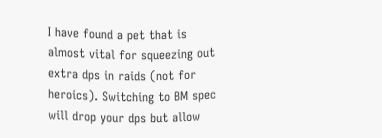I have found a pet that is almost vital for squeezing out extra dps in raids (not for heroics). Switching to BM spec will drop your dps but allow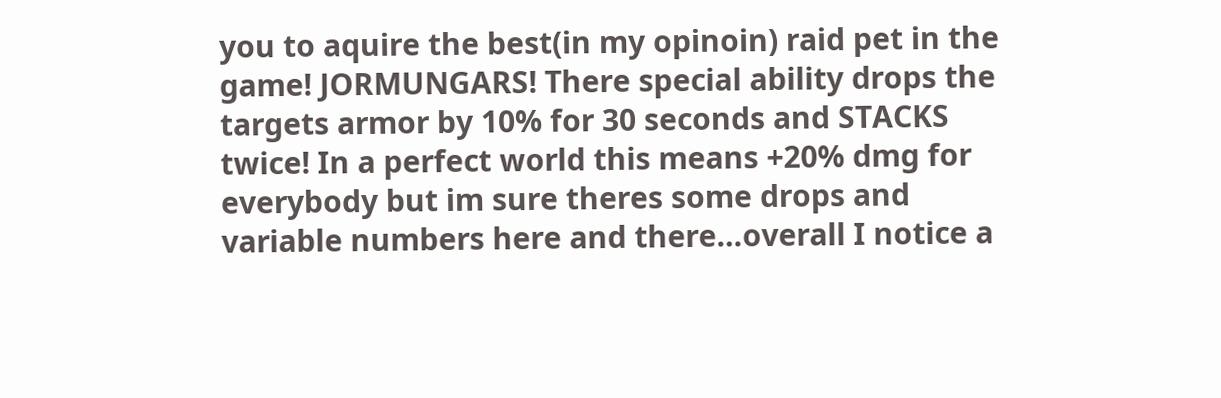you to aquire the best(in my opinoin) raid pet in the game! JORMUNGARS! There special ability drops the targets armor by 10% for 30 seconds and STACKS twice! In a perfect world this means +20% dmg for everybody but im sure theres some drops and variable numbers here and there…overall I notice a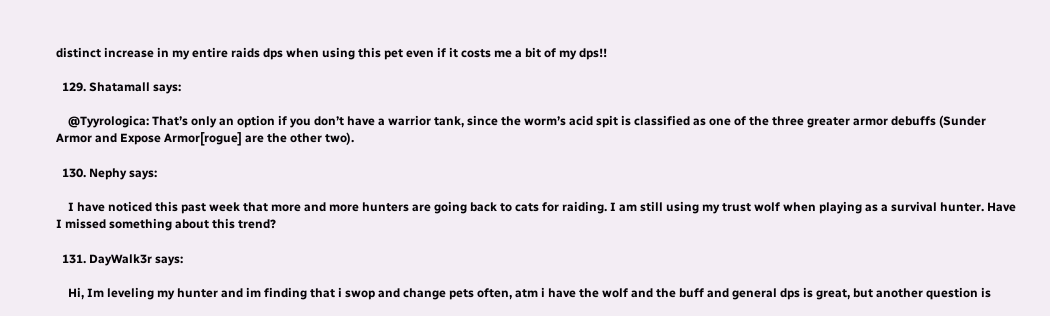distinct increase in my entire raids dps when using this pet even if it costs me a bit of my dps!!

  129. Shatamall says:

    @Tyyrologica: That’s only an option if you don’t have a warrior tank, since the worm’s acid spit is classified as one of the three greater armor debuffs (Sunder Armor and Expose Armor[rogue] are the other two).

  130. Nephy says:

    I have noticed this past week that more and more hunters are going back to cats for raiding. I am still using my trust wolf when playing as a survival hunter. Have I missed something about this trend?

  131. DayWalk3r says:

    Hi, Im leveling my hunter and im finding that i swop and change pets often, atm i have the wolf and the buff and general dps is great, but another question is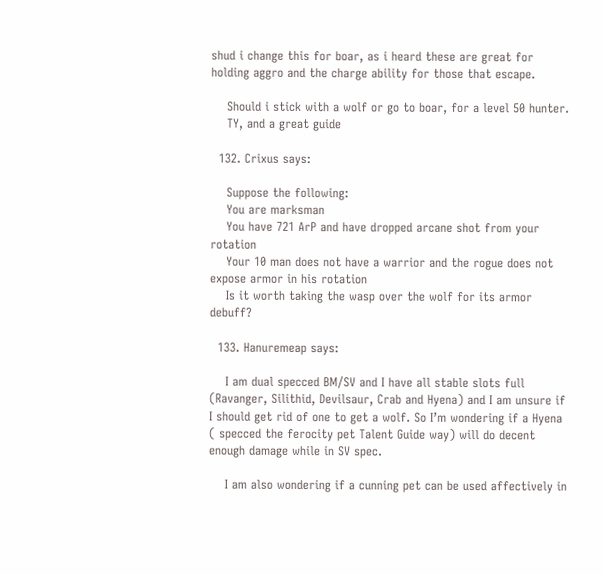shud i change this for boar, as i heard these are great for holding aggro and the charge ability for those that escape.

    Should i stick with a wolf or go to boar, for a level 50 hunter.
    TY, and a great guide

  132. Crixus says:

    Suppose the following:
    You are marksman
    You have 721 ArP and have dropped arcane shot from your rotation
    Your 10 man does not have a warrior and the rogue does not expose armor in his rotation
    Is it worth taking the wasp over the wolf for its armor debuff?

  133. Hanuremeap says:

    I am dual specced BM/SV and I have all stable slots full (Ravanger, Silithid, Devilsaur, Crab and Hyena) and I am unsure if I should get rid of one to get a wolf. So I’m wondering if a Hyena ( specced the ferocity pet Talent Guide way) will do decent enough damage while in SV spec.

    I am also wondering if a cunning pet can be used affectively in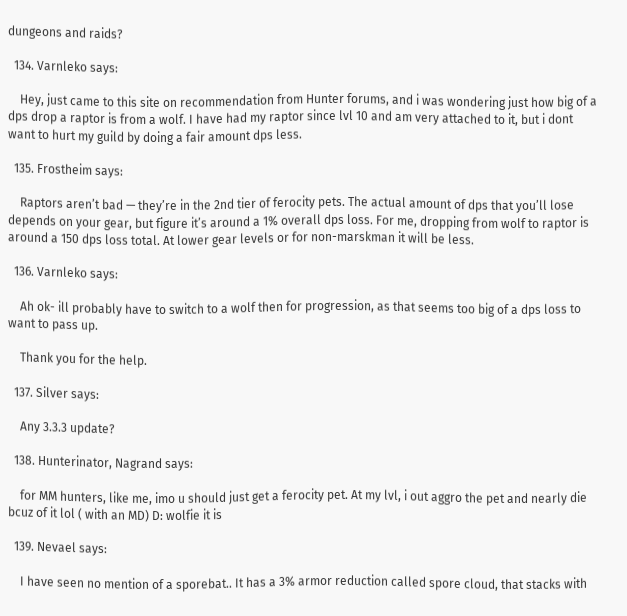dungeons and raids?

  134. Varnleko says:

    Hey, just came to this site on recommendation from Hunter forums, and i was wondering just how big of a dps drop a raptor is from a wolf. I have had my raptor since lvl 10 and am very attached to it, but i dont want to hurt my guild by doing a fair amount dps less.

  135. Frostheim says:

    Raptors aren’t bad — they’re in the 2nd tier of ferocity pets. The actual amount of dps that you’ll lose depends on your gear, but figure it’s around a 1% overall dps loss. For me, dropping from wolf to raptor is around a 150 dps loss total. At lower gear levels or for non-marskman it will be less.

  136. Varnleko says:

    Ah ok- ill probably have to switch to a wolf then for progression, as that seems too big of a dps loss to want to pass up.

    Thank you for the help.

  137. Silver says:

    Any 3.3.3 update?

  138. Hunterinator, Nagrand says:

    for MM hunters, like me, imo u should just get a ferocity pet. At my lvl, i out aggro the pet and nearly die bcuz of it lol ( with an MD) D: wolfie it is

  139. Nevael says:

    I have seen no mention of a sporebat.. It has a 3% armor reduction called spore cloud, that stacks with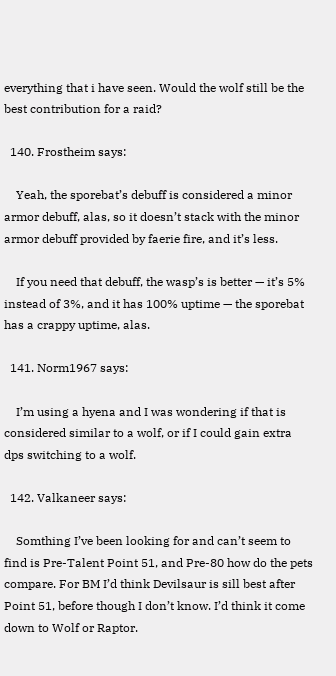everything that i have seen. Would the wolf still be the best contribution for a raid?

  140. Frostheim says:

    Yeah, the sporebat’s debuff is considered a minor armor debuff, alas, so it doesn’t stack with the minor armor debuff provided by faerie fire, and it’s less.

    If you need that debuff, the wasp’s is better — it’s 5% instead of 3%, and it has 100% uptime — the sporebat has a crappy uptime, alas.

  141. Norm1967 says:

    I’m using a hyena and I was wondering if that is considered similar to a wolf, or if I could gain extra dps switching to a wolf.

  142. Valkaneer says:

    Somthing I’ve been looking for and can’t seem to find is Pre-Talent Point 51, and Pre-80 how do the pets compare. For BM I’d think Devilsaur is sill best after Point 51, before though I don’t know. I’d think it come down to Wolf or Raptor.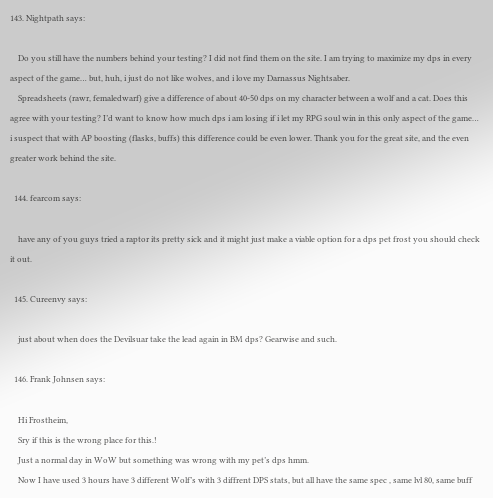143. Nightpath says:

    Do you still have the numbers behind your testing? I did not find them on the site. I am trying to maximize my dps in every aspect of the game… but, huh, i just do not like wolves, and i love my Darnassus Nightsaber.
    Spreadsheets (rawr, femaledwarf) give a difference of about 40-50 dps on my character between a wolf and a cat. Does this agree with your testing? I’d want to know how much dps i am losing if i let my RPG soul win in this only aspect of the game… i suspect that with AP boosting (flasks, buffs) this difference could be even lower. Thank you for the great site, and the even greater work behind the site.

  144. fearcom says:

    have any of you guys tried a raptor its pretty sick and it might just make a viable option for a dps pet frost you should check it out.

  145. Cureenvy says:

    just about when does the Devilsuar take the lead again in BM dps? Gearwise and such.

  146. Frank Johnsen says:

    Hi Frostheim,
    Sry if this is the wrong place for this.!
    Just a normal day in WoW but something was wrong with my pet’s dps hmm.
    Now I have used 3 hours have 3 different Wolf’s with 3 diffrent DPS stats, but all have the same spec , same lvl 80, same buff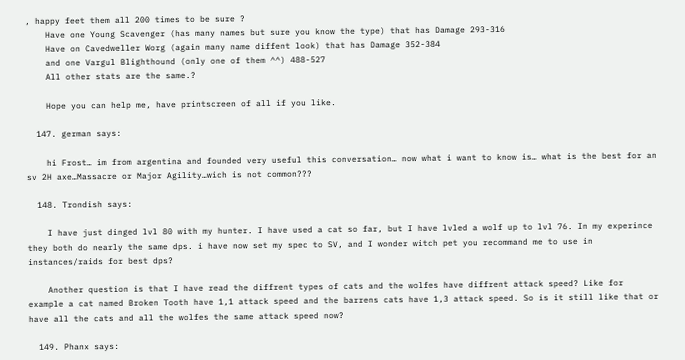, happy feet them all 200 times to be sure ?
    Have one Young Scavenger (has many names but sure you know the type) that has Damage 293-316
    Have on Cavedweller Worg (again many name diffent look) that has Damage 352-384
    and one Vargul Blighthound (only one of them ^^) 488-527
    All other stats are the same.?

    Hope you can help me, have printscreen of all if you like.

  147. german says:

    hi Frost… im from argentina and founded very useful this conversation… now what i want to know is… what is the best for an sv 2H axe…Massacre or Major Agility…wich is not common???

  148. Trondish says:

    I have just dinged lvl 80 with my hunter. I have used a cat so far, but I have lvled a wolf up to lvl 76. In my experince they both do nearly the same dps. i have now set my spec to SV, and I wonder witch pet you recommand me to use in instances/raids for best dps?

    Another question is that I have read the diffrent types of cats and the wolfes have diffrent attack speed? Like for example a cat named Broken Tooth have 1,1 attack speed and the barrens cats have 1,3 attack speed. So is it still like that or have all the cats and all the wolfes the same attack speed now?

  149. Phanx says: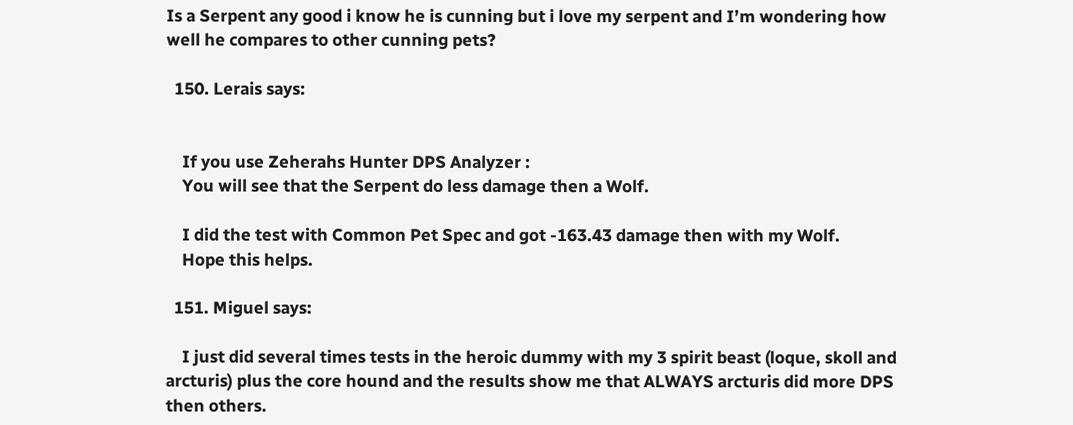Is a Serpent any good i know he is cunning but i love my serpent and I’m wondering how well he compares to other cunning pets?

  150. Lerais says:


    If you use Zeherahs Hunter DPS Analyzer :
    You will see that the Serpent do less damage then a Wolf.

    I did the test with Common Pet Spec and got -163.43 damage then with my Wolf.
    Hope this helps.

  151. Miguel says:

    I just did several times tests in the heroic dummy with my 3 spirit beast (loque, skoll and arcturis) plus the core hound and the results show me that ALWAYS arcturis did more DPS then others.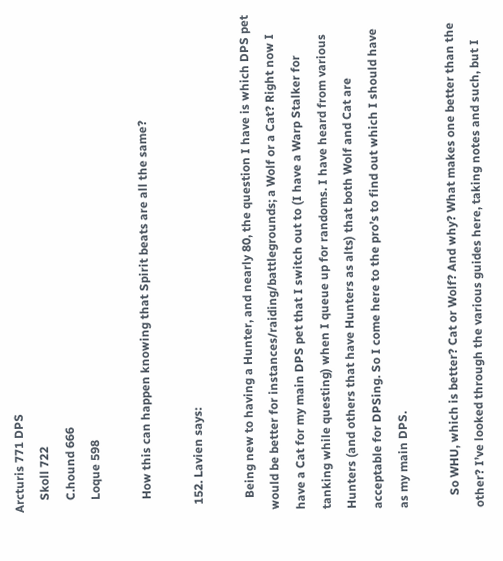Arcturis 771 DPS
    Skoll 722
    C.hound 666
    Loque 598

    How this can happen knowing that Spirit beats are all the same?

  152. Lavien says:

    Being new to having a Hunter, and nearly 80, the question I have is which DPS pet would be better for instances/raiding/battlegrounds; a Wolf or a Cat? Right now I have a Cat for my main DPS pet that I switch out to (I have a Warp Stalker for tanking while questing) when I queue up for randoms. I have heard from various Hunters (and others that have Hunters as alts) that both Wolf and Cat are acceptable for DPSing. So I come here to the pro’s to find out which I should have as my main DPS.

    So WHU, which is better? Cat or Wolf? And why? What makes one better than the other? I’ve looked through the various guides here, taking notes and such, but I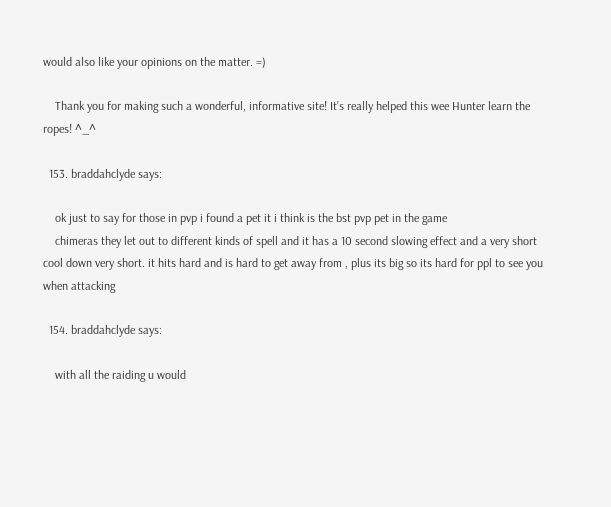would also like your opinions on the matter. =)

    Thank you for making such a wonderful, informative site! It’s really helped this wee Hunter learn the ropes! ^_^

  153. braddahclyde says:

    ok just to say for those in pvp i found a pet it i think is the bst pvp pet in the game
    chimeras they let out to different kinds of spell and it has a 10 second slowing effect and a very short cool down very short. it hits hard and is hard to get away from , plus its big so its hard for ppl to see you when attacking

  154. braddahclyde says:

    with all the raiding u would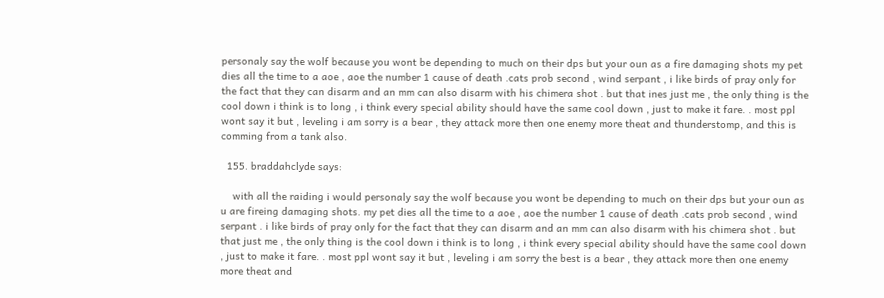personaly say the wolf because you wont be depending to much on their dps but your oun as a fire damaging shots my pet dies all the time to a aoe , aoe the number 1 cause of death .cats prob second , wind serpant , i like birds of pray only for the fact that they can disarm and an mm can also disarm with his chimera shot . but that ines just me , the only thing is the cool down i think is to long , i think every special ability should have the same cool down , just to make it fare. . most ppl wont say it but , leveling i am sorry is a bear , they attack more then one enemy more theat and thunderstomp, and this is comming from a tank also.

  155. braddahclyde says:

    with all the raiding i would personaly say the wolf because you wont be depending to much on their dps but your oun as u are fireing damaging shots. my pet dies all the time to a aoe , aoe the number 1 cause of death .cats prob second , wind serpant . i like birds of pray only for the fact that they can disarm and an mm can also disarm with his chimera shot . but that just me , the only thing is the cool down i think is to long , i think every special ability should have the same cool down , just to make it fare. . most ppl wont say it but , leveling i am sorry the best is a bear , they attack more then one enemy more theat and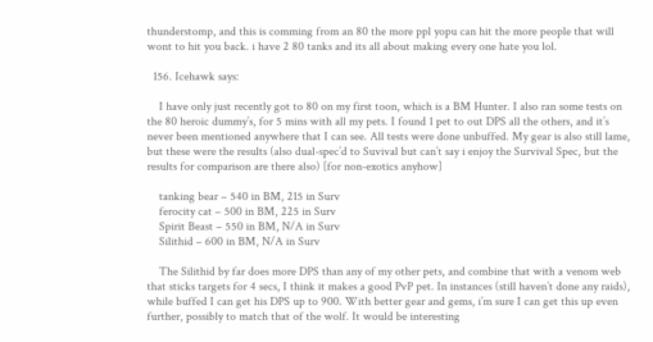thunderstomp, and this is comming from an 80 the more ppl yopu can hit the more people that will wont to hit you back. i have 2 80 tanks and its all about making every one hate you lol.

  156. Icehawk says:

    I have only just recently got to 80 on my first toon, which is a BM Hunter. I also ran some tests on the 80 heroic dummy’s, for 5 mins with all my pets. I found 1 pet to out DPS all the others, and it’s never been mentioned anywhere that I can see. All tests were done unbuffed. My gear is also still lame, but these were the results (also dual-spec’d to Suvival but can’t say i enjoy the Survival Spec, but the results for comparison are there also) [for non-exotics anyhow]

    tanking bear – 540 in BM, 215 in Surv
    ferocity cat – 500 in BM, 225 in Surv
    Spirit Beast – 550 in BM, N/A in Surv
    Silithid – 600 in BM, N/A in Surv

    The Silithid by far does more DPS than any of my other pets, and combine that with a venom web that sticks targets for 4 secs, I think it makes a good PvP pet. In instances (still haven’t done any raids), while buffed I can get his DPS up to 900. With better gear and gems, i’m sure I can get this up even further, possibly to match that of the wolf. It would be interesting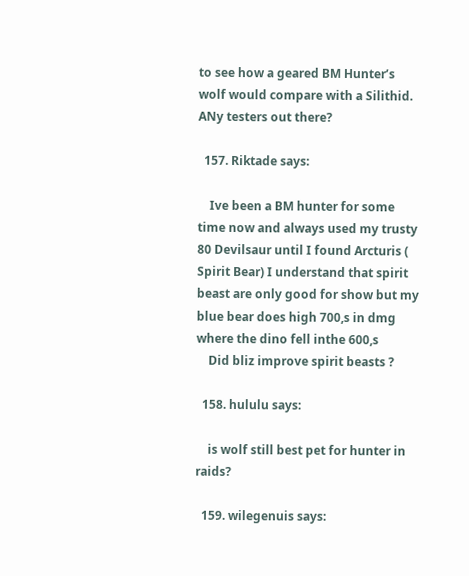to see how a geared BM Hunter’s wolf would compare with a Silithid. ANy testers out there?

  157. Riktade says:

    Ive been a BM hunter for some time now and always used my trusty 80 Devilsaur until I found Arcturis ( Spirit Bear) I understand that spirit beast are only good for show but my blue bear does high 700,s in dmg where the dino fell inthe 600,s
    Did bliz improve spirit beasts ?

  158. hululu says:

    is wolf still best pet for hunter in raids?

  159. wilegenuis says: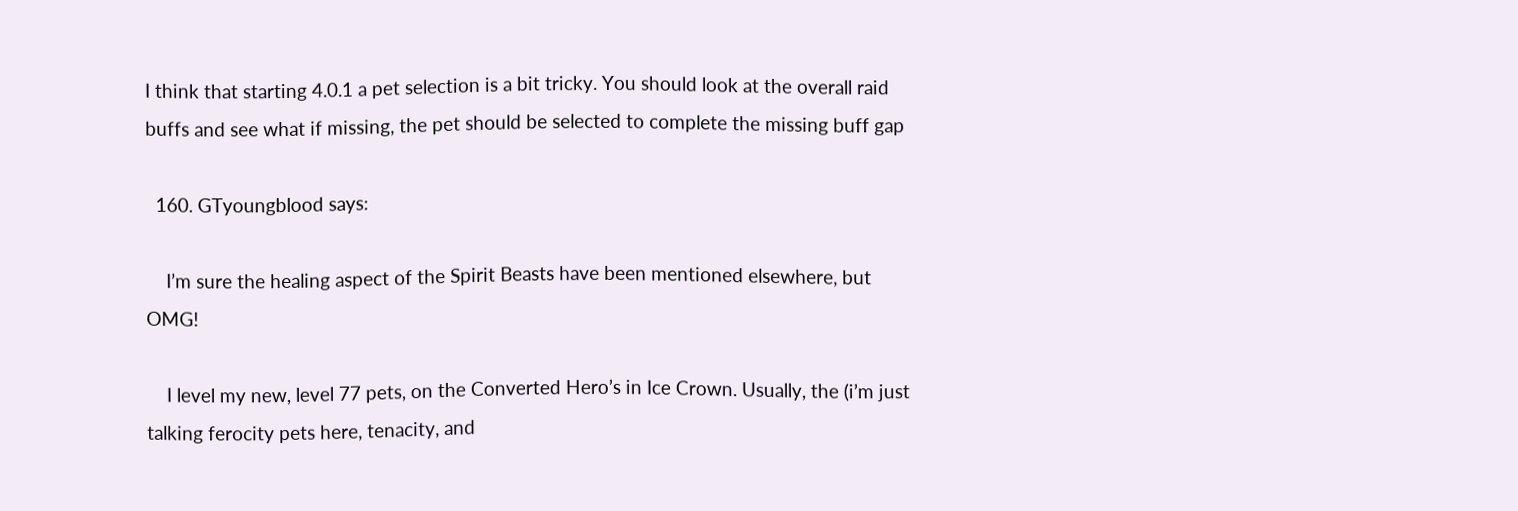I think that starting 4.0.1 a pet selection is a bit tricky. You should look at the overall raid buffs and see what if missing, the pet should be selected to complete the missing buff gap

  160. GTyoungblood says:

    I’m sure the healing aspect of the Spirit Beasts have been mentioned elsewhere, but OMG!

    I level my new, level 77 pets, on the Converted Hero’s in Ice Crown. Usually, the (i’m just talking ferocity pets here, tenacity, and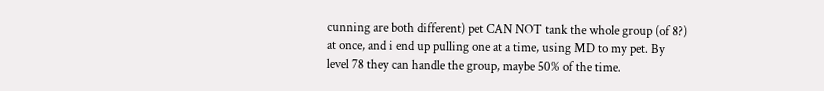cunning are both different) pet CAN NOT tank the whole group (of 8?) at once, and i end up pulling one at a time, using MD to my pet. By level 78 they can handle the group, maybe 50% of the time.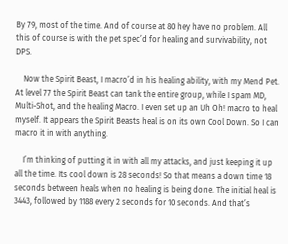By 79, most of the time. And of course at 80 hey have no problem. All this of course is with the pet spec’d for healing and survivability, not DPS.

    Now the Spirit Beast, I macro’d in his healing ability, with my Mend Pet. At level 77 the Spirit Beast can tank the entire group, while I spam MD, Multi-Shot, and the healing Macro. I even set up an Uh Oh! macro to heal myself. It appears the Spirit Beasts heal is on its own Cool Down. So I can macro it in with anything.

    I’m thinking of putting it in with all my attacks, and just keeping it up all the time. Its cool down is 28 seconds! So that means a down time 18 seconds between heals when no healing is being done. The initial heal is 3443, followed by 1188 every 2 seconds for 10 seconds. And that’s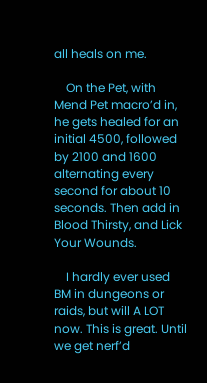all heals on me.

    On the Pet, with Mend Pet macro’d in, he gets healed for an initial 4500, followed by 2100 and 1600 alternating every second for about 10 seconds. Then add in Blood Thirsty, and Lick Your Wounds.

    I hardly ever used BM in dungeons or raids, but will A LOT now. This is great. Until we get nerf’d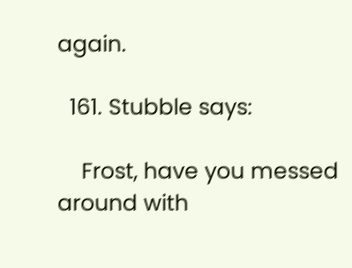again.

  161. Stubble says:

    Frost, have you messed around with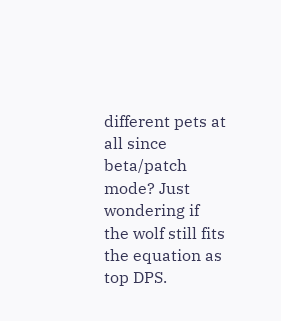different pets at all since beta/patch mode? Just wondering if the wolf still fits the equation as top DPS.